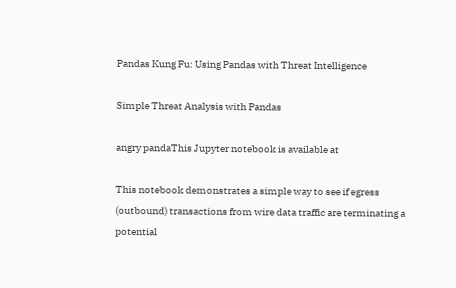Pandas Kung Fu: Using Pandas with Threat Intelligence

Simple Threat Analysis with Pandas

angry pandaThis Jupyter notebook is available at

This notebook demonstrates a simple way to see if egress (outbound) transactions from wire data traffic are terminating a potential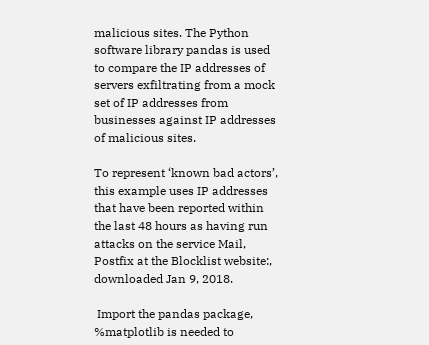malicious sites. The Python software library pandas is used to compare the IP addresses of servers exfiltrating from a mock set of IP addresses from businesses against IP addresses of malicious sites.

To represent ‘known bad actors’, this example uses IP addresses that have been reported within the last 48 hours as having run attacks on the service Mail, Postfix at the Blocklist website:, downloaded Jan 9, 2018.

 Import the pandas package, %matplotlib is needed to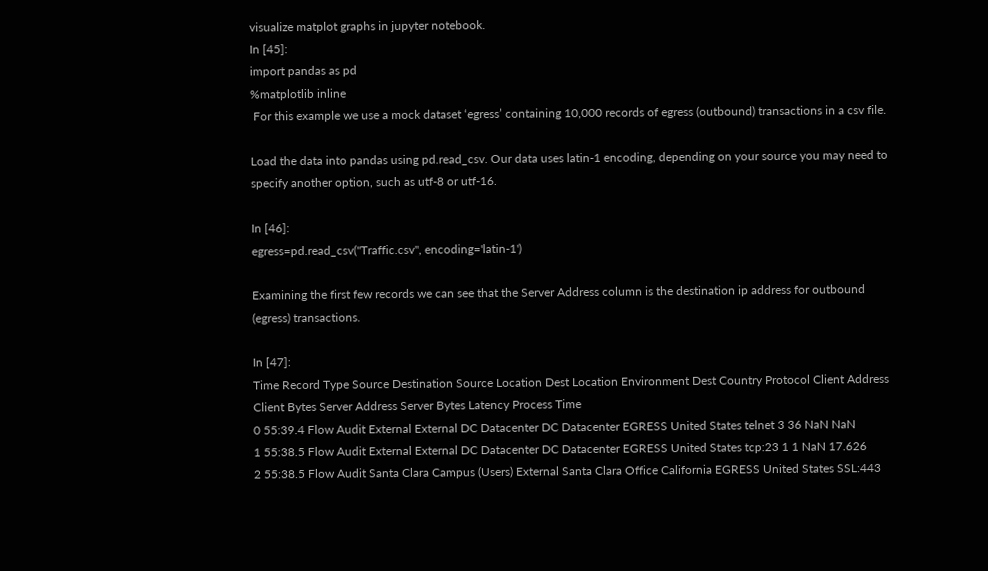visualize matplot graphs in jupyter notebook.
In [45]:
import pandas as pd
%matplotlib inline
 For this example we use a mock dataset ‘egress’ containing 10,000 records of egress (outbound) transactions in a csv file.

Load the data into pandas using pd.read_csv. Our data uses latin-1 encoding, depending on your source you may need to specify another option, such as utf-8 or utf-16.

In [46]:
egress=pd.read_csv("Traffic.csv", encoding='latin-1')

Examining the first few records we can see that the Server Address column is the destination ip address for outbound (egress) transactions.

In [47]:
Time Record Type Source Destination Source Location Dest Location Environment Dest Country Protocol Client Address Client Bytes Server Address Server Bytes Latency Process Time
0 55:39.4 Flow Audit External External DC Datacenter DC Datacenter EGRESS United States telnet 3 36 NaN NaN
1 55:38.5 Flow Audit External External DC Datacenter DC Datacenter EGRESS United States tcp:23 1 1 NaN 17.626
2 55:38.5 Flow Audit Santa Clara Campus (Users) External Santa Clara Office California EGRESS United States SSL:443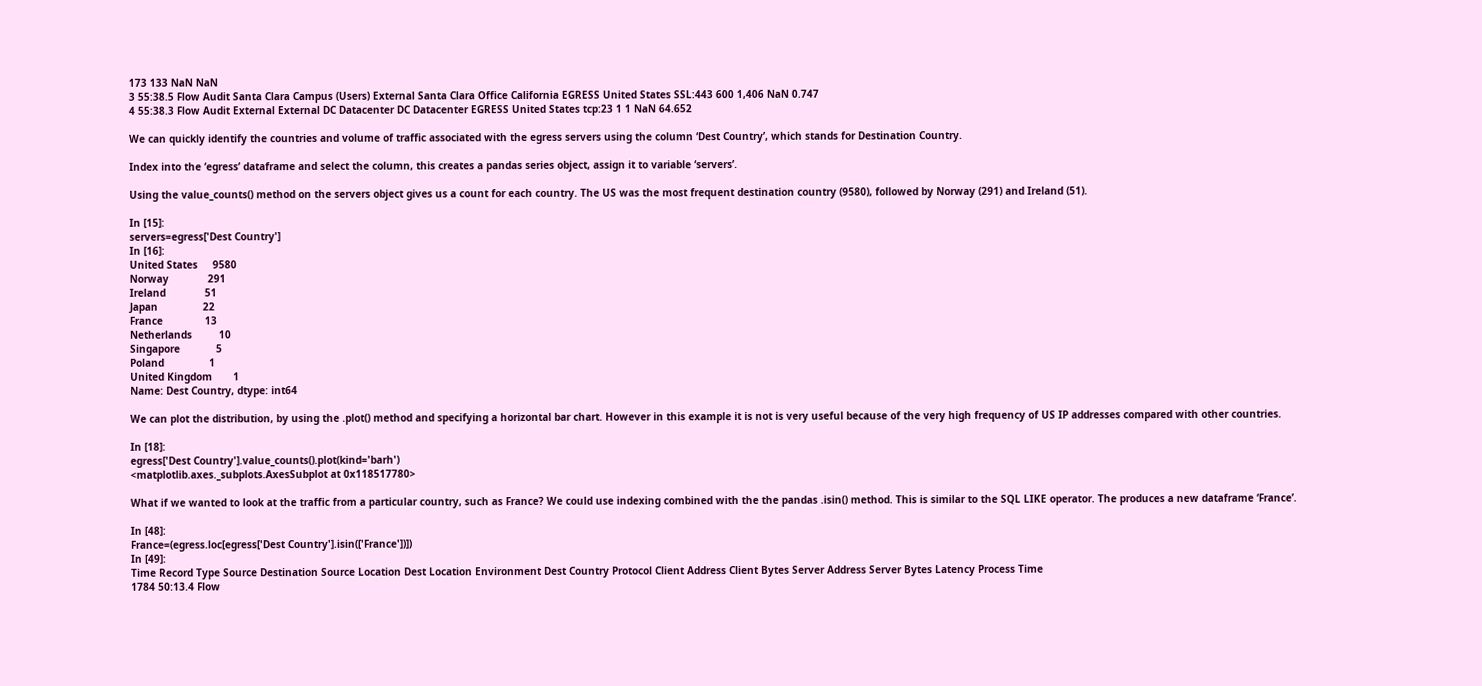173 133 NaN NaN
3 55:38.5 Flow Audit Santa Clara Campus (Users) External Santa Clara Office California EGRESS United States SSL:443 600 1,406 NaN 0.747
4 55:38.3 Flow Audit External External DC Datacenter DC Datacenter EGRESS United States tcp:23 1 1 NaN 64.652

We can quickly identify the countries and volume of traffic associated with the egress servers using the column ‘Dest Country’, which stands for Destination Country.

Index into the ‘egress’ dataframe and select the column, this creates a pandas series object, assign it to variable ‘servers’.

Using the value_counts() method on the servers object gives us a count for each country. The US was the most frequent destination country (9580), followed by Norway (291) and Ireland (51).

In [15]:
servers=egress['Dest Country']
In [16]:
United States     9580
Norway             291
Ireland             51
Japan               22
France              13
Netherlands         10
Singapore            5
Poland               1
United Kingdom       1
Name: Dest Country, dtype: int64

We can plot the distribution, by using the .plot() method and specifying a horizontal bar chart. However in this example it is not is very useful because of the very high frequency of US IP addresses compared with other countries.

In [18]:
egress['Dest Country'].value_counts().plot(kind='barh')
<matplotlib.axes._subplots.AxesSubplot at 0x118517780>

What if we wanted to look at the traffic from a particular country, such as France? We could use indexing combined with the the pandas .isin() method. This is similar to the SQL LIKE operator. The produces a new dataframe ‘France’.

In [48]:
France=(egress.loc[egress['Dest Country'].isin(['France'])])
In [49]:
Time Record Type Source Destination Source Location Dest Location Environment Dest Country Protocol Client Address Client Bytes Server Address Server Bytes Latency Process Time
1784 50:13.4 Flow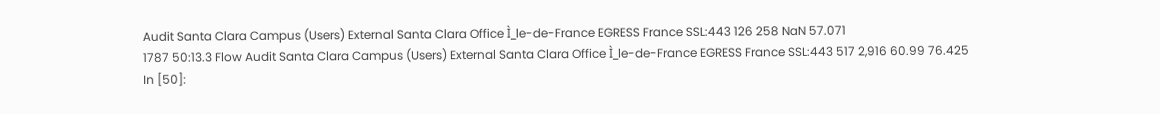Audit Santa Clara Campus (Users) External Santa Clara Office Ì_le-de-France EGRESS France SSL:443 126 258 NaN 57.071
1787 50:13.3 Flow Audit Santa Clara Campus (Users) External Santa Clara Office Ì_le-de-France EGRESS France SSL:443 517 2,916 60.99 76.425
In [50]: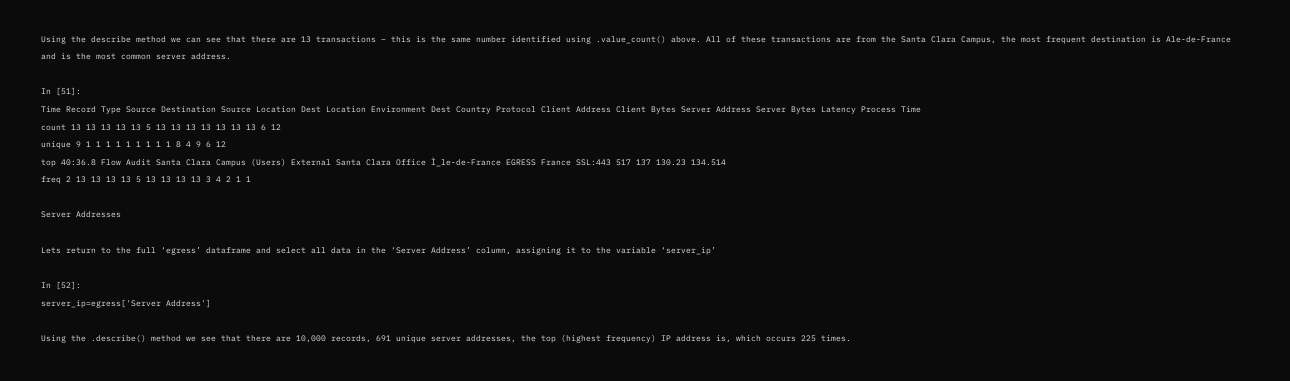Using the describe method we can see that there are 13 transactions – this is the same number identified using .value_count() above. All of these transactions are from the Santa Clara Campus, the most frequent destination is Ale-de-France and is the most common server address.

In [51]:
Time Record Type Source Destination Source Location Dest Location Environment Dest Country Protocol Client Address Client Bytes Server Address Server Bytes Latency Process Time
count 13 13 13 13 13 5 13 13 13 13 13 13 13 6 12
unique 9 1 1 1 1 1 1 1 1 1 8 4 9 6 12
top 40:36.8 Flow Audit Santa Clara Campus (Users) External Santa Clara Office Ì_le-de-France EGRESS France SSL:443 517 137 130.23 134.514
freq 2 13 13 13 13 5 13 13 13 13 3 4 2 1 1

Server Addresses

Lets return to the full ‘egress’ dataframe and select all data in the ‘Server Address’ column, assigning it to the variable ‘server_ip’

In [52]:
server_ip=egress['Server Address']

Using the .describe() method we see that there are 10,000 records, 691 unique server addresses, the top (highest frequency) IP address is, which occurs 225 times.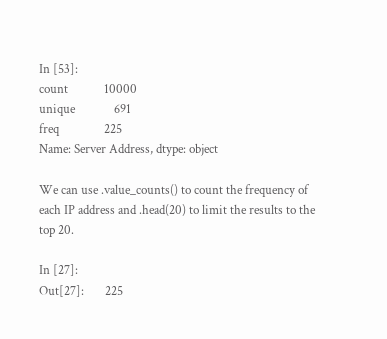In [53]:
count            10000
unique             691
freq               225
Name: Server Address, dtype: object

We can use .value_counts() to count the frequency of each IP address and .head(20) to limit the results to the top 20.

In [27]:
Out[27]:       225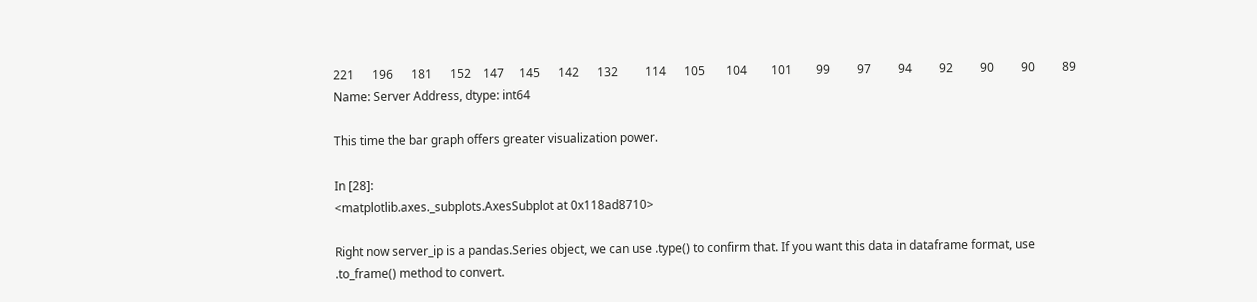221      196      181      152    147     145      142      132         114      105       104        101        99         97         94         92         90         90         89
Name: Server Address, dtype: int64

This time the bar graph offers greater visualization power.

In [28]:
<matplotlib.axes._subplots.AxesSubplot at 0x118ad8710>

Right now server_ip is a pandas.Series object, we can use .type() to confirm that. If you want this data in dataframe format, use .to_frame() method to convert.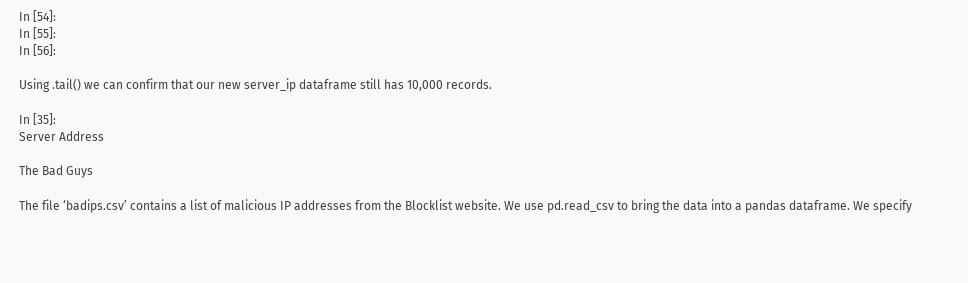In [54]:
In [55]:
In [56]:

Using .tail() we can confirm that our new server_ip dataframe still has 10,000 records.

In [35]:
Server Address

The Bad Guys

The file ‘badips.csv’ contains a list of malicious IP addresses from the Blocklist website. We use pd.read_csv to bring the data into a pandas dataframe. We specify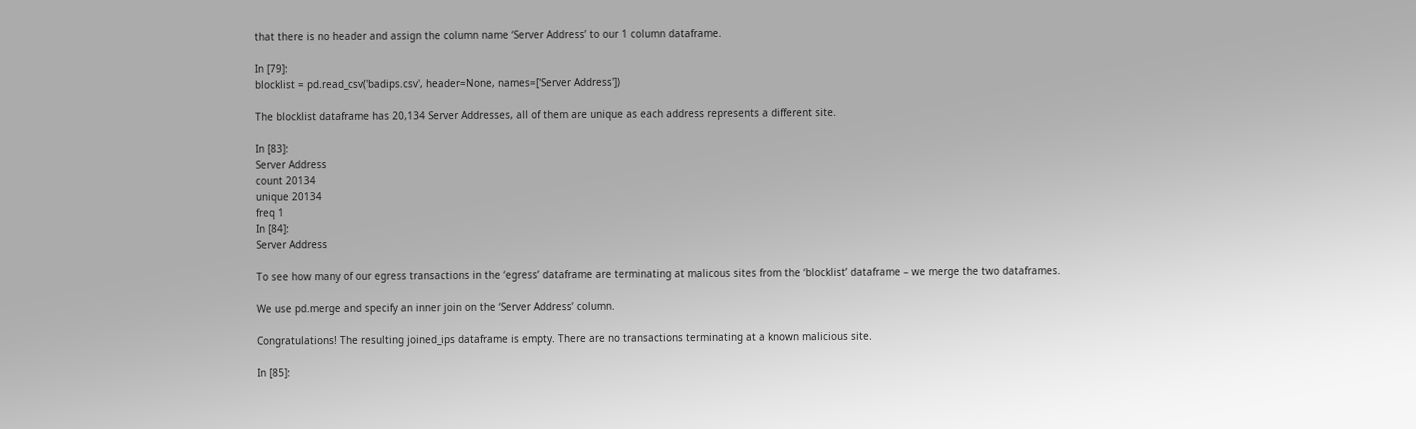that there is no header and assign the column name ‘Server Address’ to our 1 column dataframe.

In [79]:
blocklist = pd.read_csv('badips.csv', header=None, names=['Server Address'])

The blocklist dataframe has 20,134 Server Addresses, all of them are unique as each address represents a different site.

In [83]:
Server Address
count 20134
unique 20134
freq 1
In [84]:
Server Address

To see how many of our egress transactions in the ‘egress’ dataframe are terminating at malicous sites from the ‘blocklist’ dataframe – we merge the two dataframes.

We use pd.merge and specify an inner join on the ‘Server Address’ column.

Congratulations! The resulting joined_ips dataframe is empty. There are no transactions terminating at a known malicious site.

In [85]: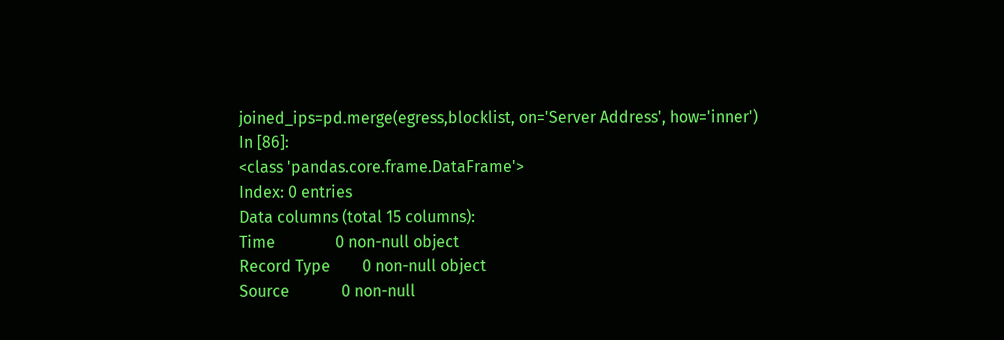joined_ips=pd.merge(egress,blocklist, on='Server Address', how='inner')
In [86]:
<class 'pandas.core.frame.DataFrame'>
Index: 0 entries
Data columns (total 15 columns):
Time               0 non-null object
Record Type        0 non-null object
Source             0 non-null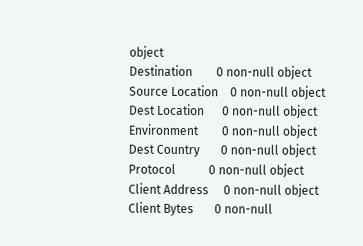object
Destination        0 non-null object
Source Location    0 non-null object
Dest Location      0 non-null object
Environment        0 non-null object
Dest Country       0 non-null object
Protocol           0 non-null object
Client Address     0 non-null object
Client Bytes       0 non-null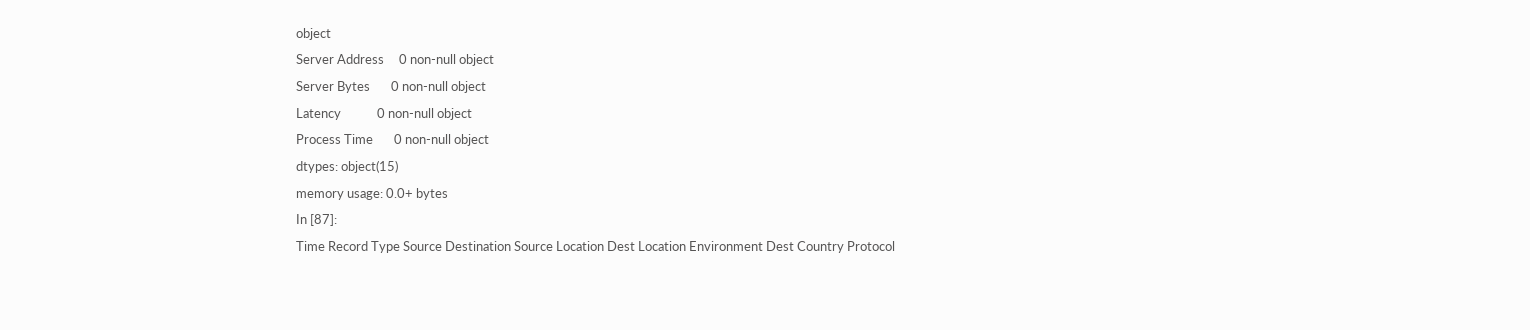object
Server Address     0 non-null object
Server Bytes       0 non-null object
Latency            0 non-null object
Process Time       0 non-null object
dtypes: object(15)
memory usage: 0.0+ bytes
In [87]:
Time Record Type Source Destination Source Location Dest Location Environment Dest Country Protocol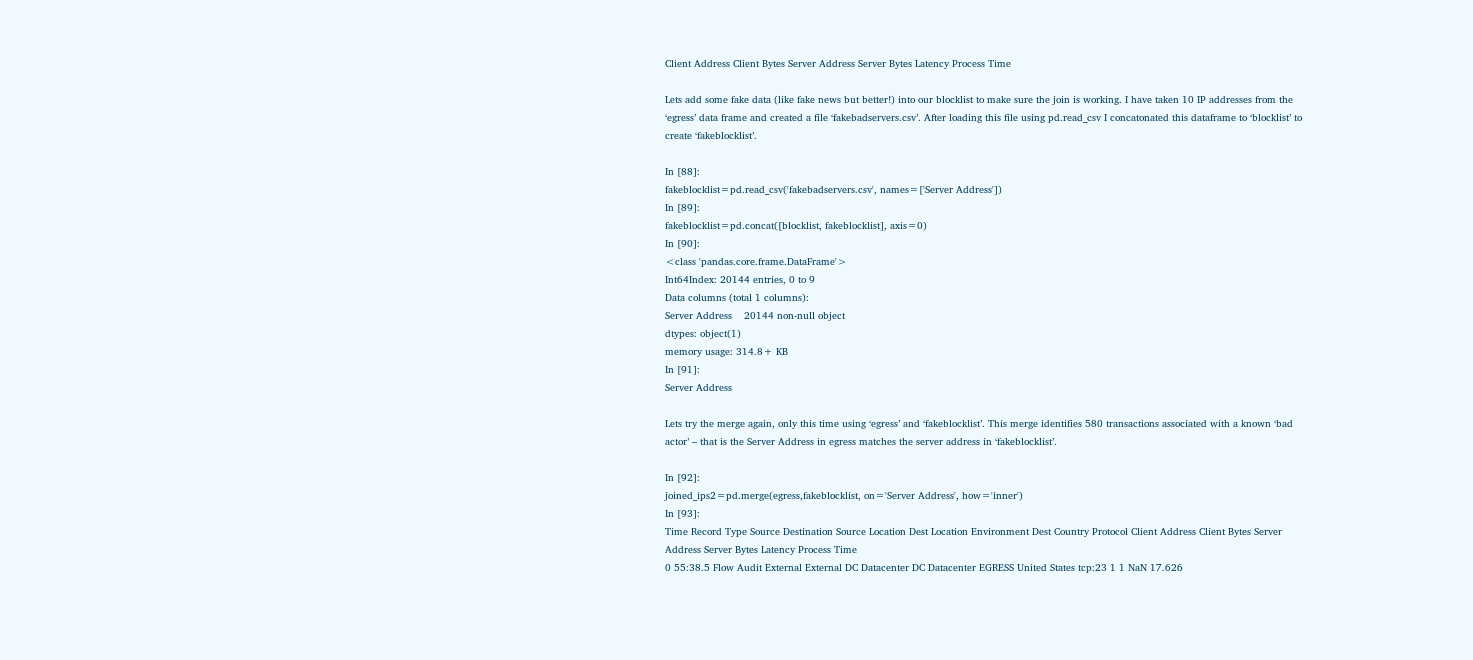Client Address Client Bytes Server Address Server Bytes Latency Process Time

Lets add some fake data (like fake news but better!) into our blocklist to make sure the join is working. I have taken 10 IP addresses from the ‘egress’ data frame and created a file ‘fakebadservers.csv’. After loading this file using pd.read_csv I concatonated this dataframe to ‘blocklist’ to create ‘fakeblocklist’.

In [88]:
fakeblocklist=pd.read_csv('fakebadservers.csv', names=['Server Address'])
In [89]:
fakeblocklist=pd.concat([blocklist, fakeblocklist], axis=0)
In [90]:
<class 'pandas.core.frame.DataFrame'>
Int64Index: 20144 entries, 0 to 9
Data columns (total 1 columns):
Server Address    20144 non-null object
dtypes: object(1)
memory usage: 314.8+ KB
In [91]:
Server Address

Lets try the merge again, only this time using ‘egress’ and ‘fakeblocklist’. This merge identifies 580 transactions associated with a known ‘bad actor’ – that is the Server Address in egress matches the server address in ‘fakeblocklist’.

In [92]:
joined_ips2=pd.merge(egress,fakeblocklist, on='Server Address', how='inner')
In [93]:
Time Record Type Source Destination Source Location Dest Location Environment Dest Country Protocol Client Address Client Bytes Server Address Server Bytes Latency Process Time
0 55:38.5 Flow Audit External External DC Datacenter DC Datacenter EGRESS United States tcp:23 1 1 NaN 17.626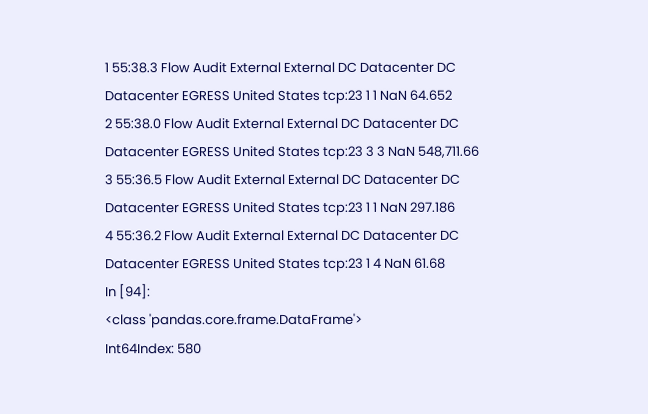1 55:38.3 Flow Audit External External DC Datacenter DC Datacenter EGRESS United States tcp:23 1 1 NaN 64.652
2 55:38.0 Flow Audit External External DC Datacenter DC Datacenter EGRESS United States tcp:23 3 3 NaN 548,711.66
3 55:36.5 Flow Audit External External DC Datacenter DC Datacenter EGRESS United States tcp:23 1 1 NaN 297.186
4 55:36.2 Flow Audit External External DC Datacenter DC Datacenter EGRESS United States tcp:23 1 4 NaN 61.68
In [94]:
<class 'pandas.core.frame.DataFrame'>
Int64Index: 580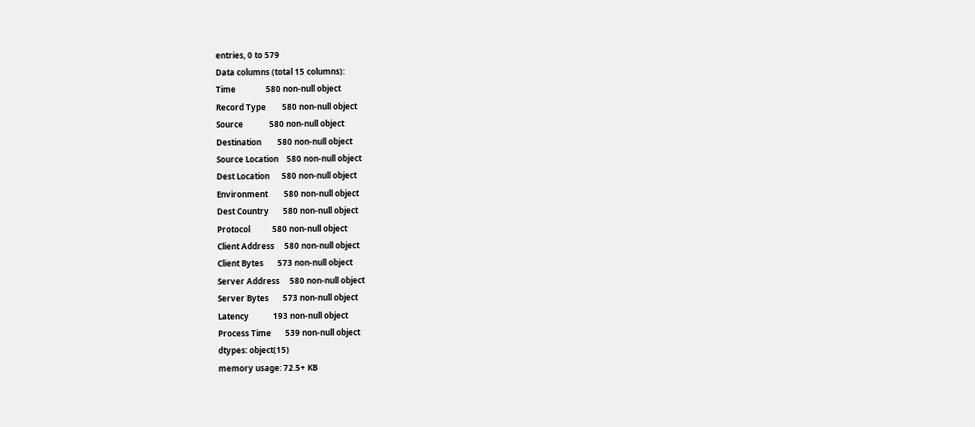entries, 0 to 579
Data columns (total 15 columns):
Time               580 non-null object
Record Type        580 non-null object
Source             580 non-null object
Destination        580 non-null object
Source Location    580 non-null object
Dest Location      580 non-null object
Environment        580 non-null object
Dest Country       580 non-null object
Protocol           580 non-null object
Client Address     580 non-null object
Client Bytes       573 non-null object
Server Address     580 non-null object
Server Bytes       573 non-null object
Latency            193 non-null object
Process Time       539 non-null object
dtypes: object(15)
memory usage: 72.5+ KB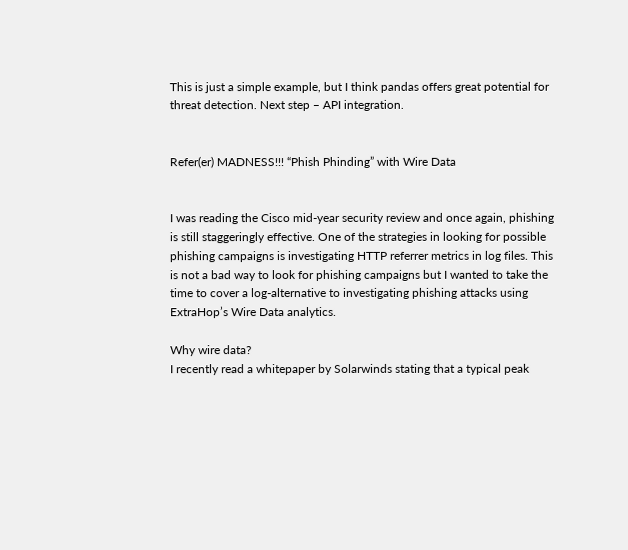This is just a simple example, but I think pandas offers great potential for threat detection. Next step – API integration.


Refer(er) MADNESS!!! “Phish Phinding” with Wire Data


I was reading the Cisco mid-year security review and once again, phishing is still staggeringly effective. One of the strategies in looking for possible phishing campaigns is investigating HTTP referrer metrics in log files. This is not a bad way to look for phishing campaigns but I wanted to take the time to cover a log-alternative to investigating phishing attacks using ExtraHop’s Wire Data analytics.

Why wire data?
I recently read a whitepaper by Solarwinds stating that a typical peak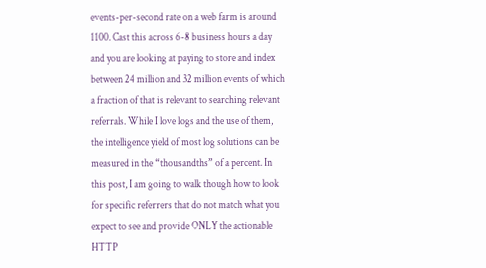events-per-second rate on a web farm is around 1100. Cast this across 6-8 business hours a day and you are looking at paying to store and index between 24 million and 32 million events of which a fraction of that is relevant to searching relevant referrals. While I love logs and the use of them, the intelligence yield of most log solutions can be measured in the “thousandths” of a percent. In this post, I am going to walk though how to look for specific referrers that do not match what you expect to see and provide ONLY the actionable HTTP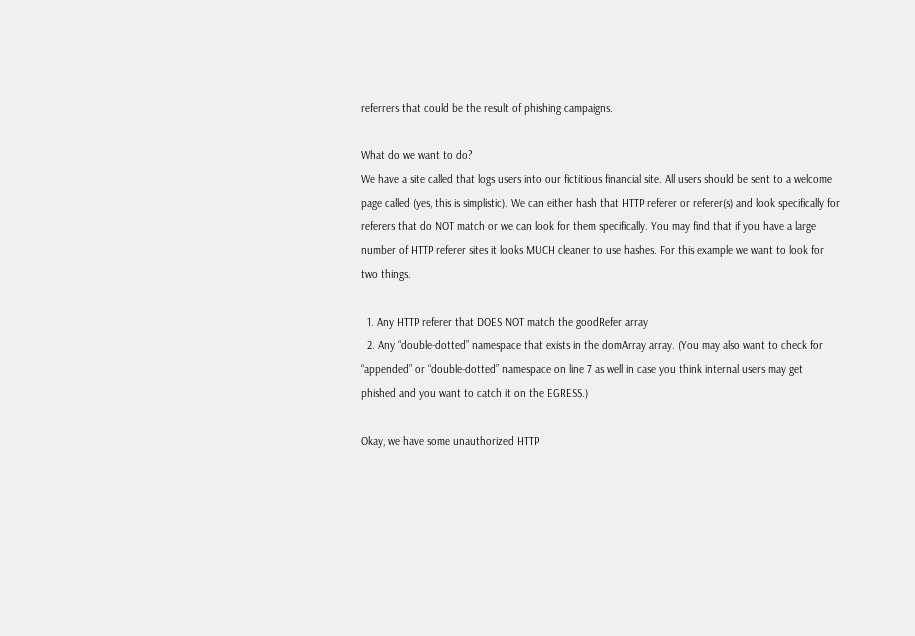referrers that could be the result of phishing campaigns.

What do we want to do?
We have a site called that logs users into our fictitious financial site. All users should be sent to a welcome page called (yes, this is simplistic). We can either hash that HTTP referer or referer(s) and look specifically for referers that do NOT match or we can look for them specifically. You may find that if you have a large number of HTTP referer sites it looks MUCH cleaner to use hashes. For this example we want to look for two things.

  1. Any HTTP referer that DOES NOT match the goodRefer array
  2. Any “double-dotted” namespace that exists in the domArray array. (You may also want to check for “appended” or “double-dotted” namespace on line 7 as well in case you think internal users may get phished and you want to catch it on the EGRESS.)

Okay, we have some unauthorized HTTP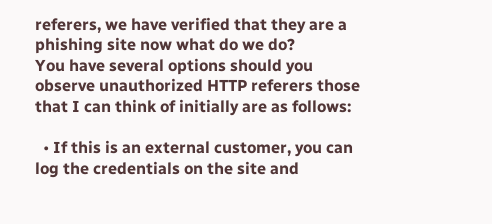referers, we have verified that they are a phishing site now what do we do?
You have several options should you observe unauthorized HTTP referers those that I can think of initially are as follows:

  • If this is an external customer, you can log the credentials on the site and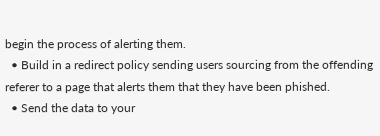begin the process of alerting them.
  • Build in a redirect policy sending users sourcing from the offending referer to a page that alerts them that they have been phished.
  • Send the data to your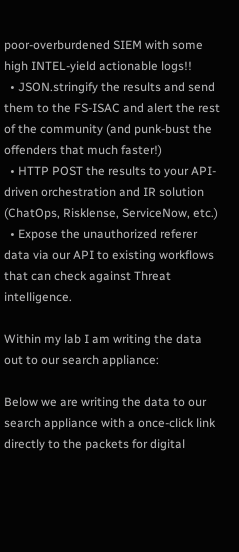poor-overburdened SIEM with some high INTEL-yield actionable logs!!
  • JSON.stringify the results and send them to the FS-ISAC and alert the rest of the community (and punk-bust the offenders that much faster!)
  • HTTP POST the results to your API-driven orchestration and IR solution (ChatOps, Risklense, ServiceNow, etc.)
  • Expose the unauthorized referer data via our API to existing workflows that can check against Threat intelligence.

Within my lab I am writing the data out to our search appliance:

Below we are writing the data to our search appliance with a once-click link directly to the packets for digital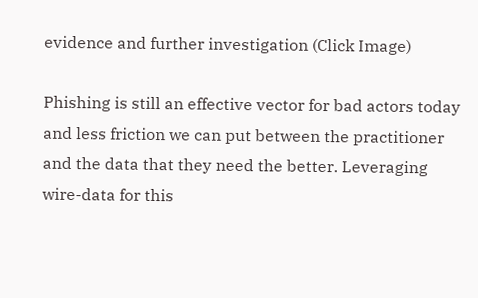evidence and further investigation (Click Image)

Phishing is still an effective vector for bad actors today and less friction we can put between the practitioner and the data that they need the better. Leveraging wire-data for this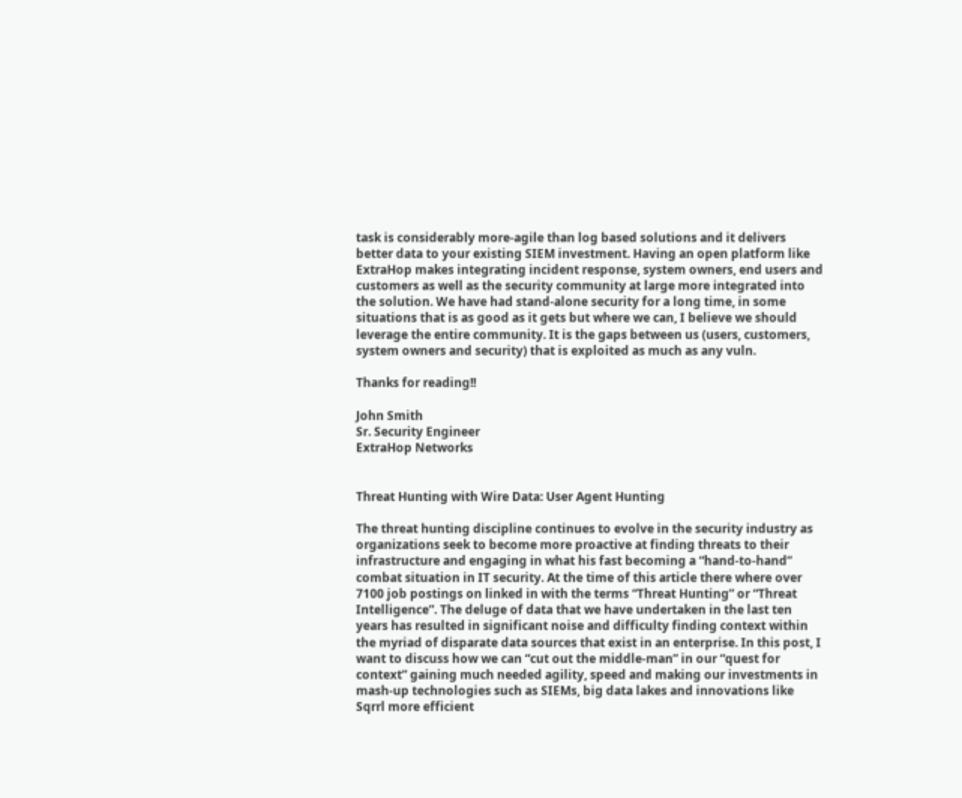task is considerably more-agile than log based solutions and it delivers better data to your existing SIEM investment. Having an open platform like ExtraHop makes integrating incident response, system owners, end users and customers as well as the security community at large more integrated into the solution. We have had stand-alone security for a long time, in some situations that is as good as it gets but where we can, I believe we should leverage the entire community. It is the gaps between us (users, customers, system owners and security) that is exploited as much as any vuln.

Thanks for reading!!

John Smith
Sr. Security Engineer
ExtraHop Networks


Threat Hunting with Wire Data: User Agent Hunting

The threat hunting discipline continues to evolve in the security industry as organizations seek to become more proactive at finding threats to their infrastructure and engaging in what his fast becoming a “hand-to-hand” combat situation in IT security. At the time of this article there where over 7100 job postings on linked in with the terms “Threat Hunting” or “Threat Intelligence”. The deluge of data that we have undertaken in the last ten years has resulted in significant noise and difficulty finding context within the myriad of disparate data sources that exist in an enterprise. In this post, I want to discuss how we can “cut out the middle-man” in our “quest for context” gaining much needed agility, speed and making our investments in mash-up technologies such as SIEMs, big data lakes and innovations like Sqrrl more efficient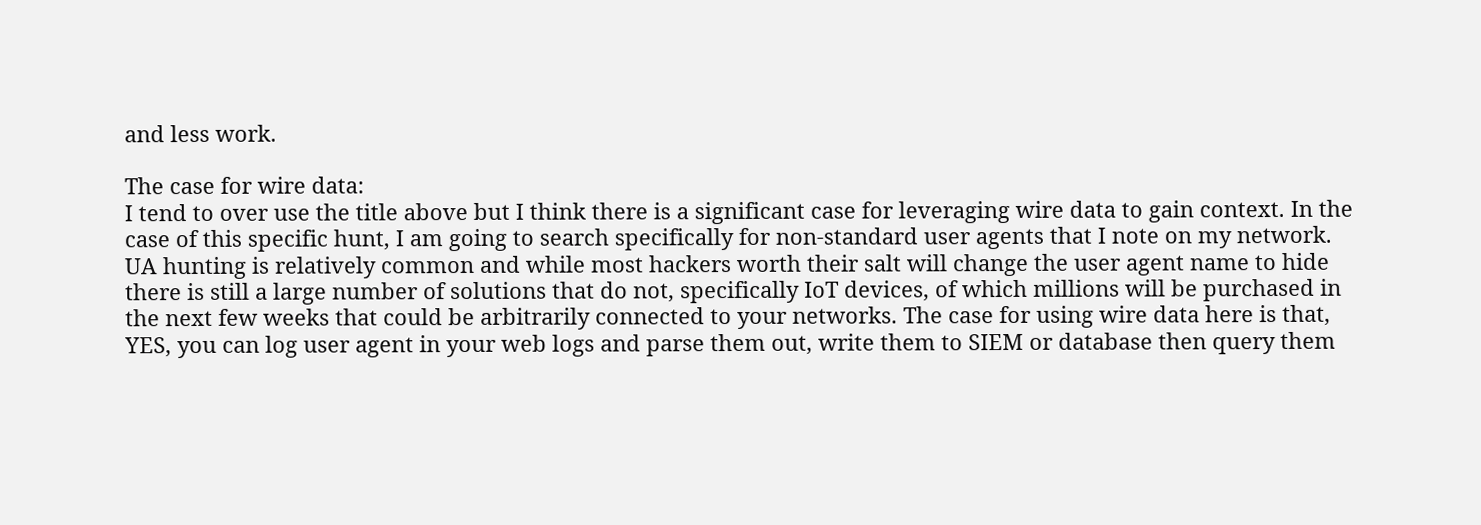and less work.

The case for wire data:
I tend to over use the title above but I think there is a significant case for leveraging wire data to gain context. In the case of this specific hunt, I am going to search specifically for non-standard user agents that I note on my network. UA hunting is relatively common and while most hackers worth their salt will change the user agent name to hide there is still a large number of solutions that do not, specifically IoT devices, of which millions will be purchased in the next few weeks that could be arbitrarily connected to your networks. The case for using wire data here is that, YES, you can log user agent in your web logs and parse them out, write them to SIEM or database then query them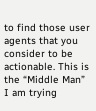to find those user agents that you consider to be actionable. This is the “Middle Man” I am trying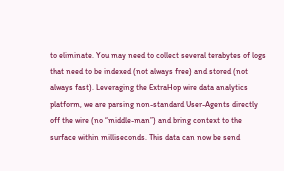to eliminate. You may need to collect several terabytes of logs that need to be indexed (not always free) and stored (not always fast). Leveraging the ExtraHop wire data analytics platform, we are parsing non-standard User-Agents directly off the wire (no “middle-man”) and bring context to the surface within milliseconds. This data can now be send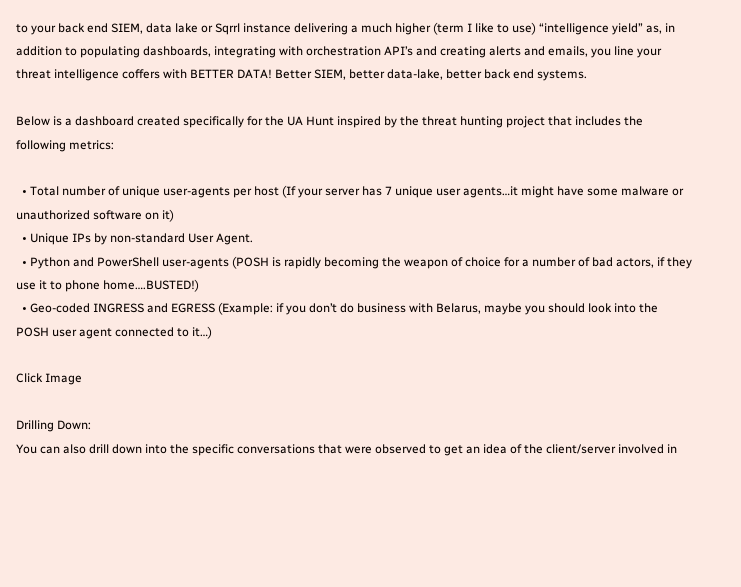to your back end SIEM, data lake or Sqrrl instance delivering a much higher (term I like to use) “intelligence yield” as, in addition to populating dashboards, integrating with orchestration API’s and creating alerts and emails, you line your threat intelligence coffers with BETTER DATA! Better SIEM, better data-lake, better back end systems.

Below is a dashboard created specifically for the UA Hunt inspired by the threat hunting project that includes the following metrics:

  • Total number of unique user-agents per host (If your server has 7 unique user agents…it might have some malware or unauthorized software on it)
  • Unique IPs by non-standard User Agent.
  • Python and PowerShell user-agents (POSH is rapidly becoming the weapon of choice for a number of bad actors, if they use it to phone home….BUSTED!)
  • Geo-coded INGRESS and EGRESS (Example: if you don’t do business with Belarus, maybe you should look into the POSH user agent connected to it…)

Click Image

Drilling Down:
You can also drill down into the specific conversations that were observed to get an idea of the client/server involved in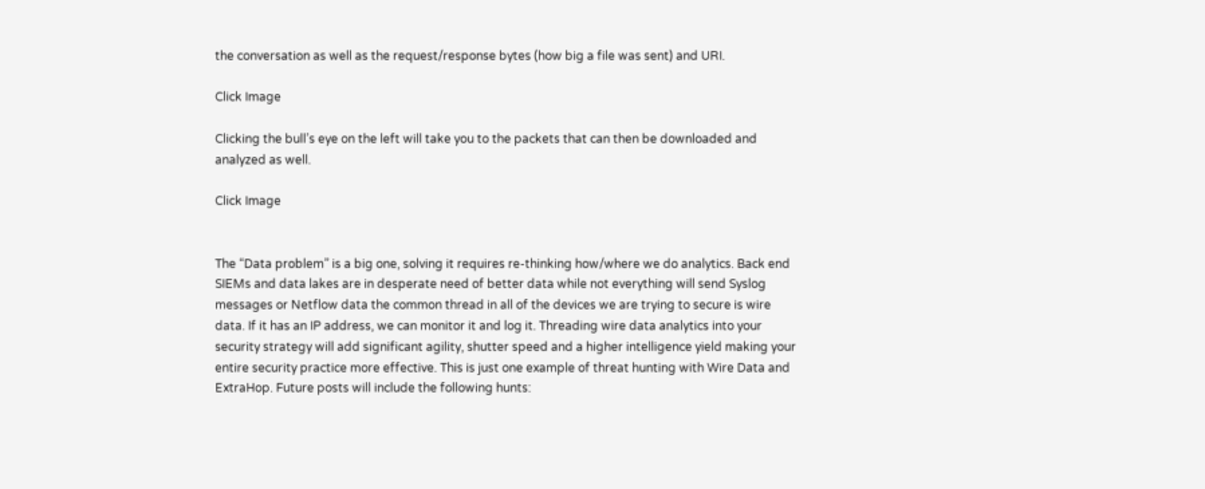the conversation as well as the request/response bytes (how big a file was sent) and URI.

Click Image

Clicking the bull’s eye on the left will take you to the packets that can then be downloaded and analyzed as well.

Click Image


The “Data problem” is a big one, solving it requires re-thinking how/where we do analytics. Back end SIEMs and data lakes are in desperate need of better data while not everything will send Syslog messages or Netflow data the common thread in all of the devices we are trying to secure is wire data. If it has an IP address, we can monitor it and log it. Threading wire data analytics into your security strategy will add significant agility, shutter speed and a higher intelligence yield making your entire security practice more effective. This is just one example of threat hunting with Wire Data and ExtraHop. Future posts will include the following hunts: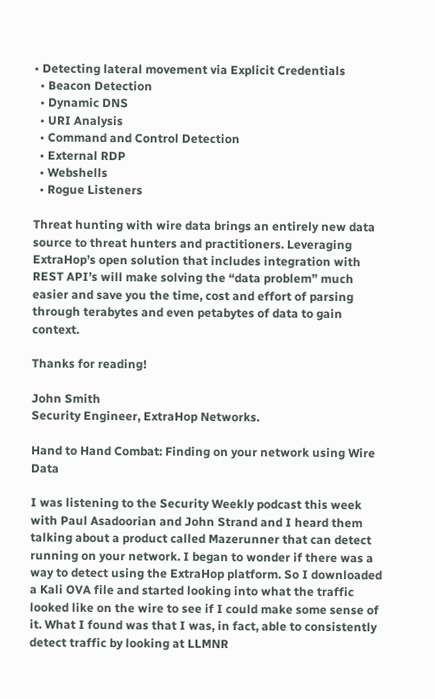• Detecting lateral movement via Explicit Credentials
  • Beacon Detection
  • Dynamic DNS
  • URI Analysis
  • Command and Control Detection
  • External RDP
  • Webshells
  • Rogue Listeners

Threat hunting with wire data brings an entirely new data source to threat hunters and practitioners. Leveraging ExtraHop’s open solution that includes integration with REST API’s will make solving the “data problem” much easier and save you the time, cost and effort of parsing through terabytes and even petabytes of data to gain context.

Thanks for reading!

John Smith
Security Engineer, ExtraHop Networks.

Hand to Hand Combat: Finding on your network using Wire Data

I was listening to the Security Weekly podcast this week with Paul Asadoorian and John Strand and I heard them talking about a product called Mazerunner that can detect running on your network. I began to wonder if there was a way to detect using the ExtraHop platform. So I downloaded a Kali OVA file and started looking into what the traffic looked like on the wire to see if I could make some sense of it. What I found was that I was, in fact, able to consistently detect traffic by looking at LLMNR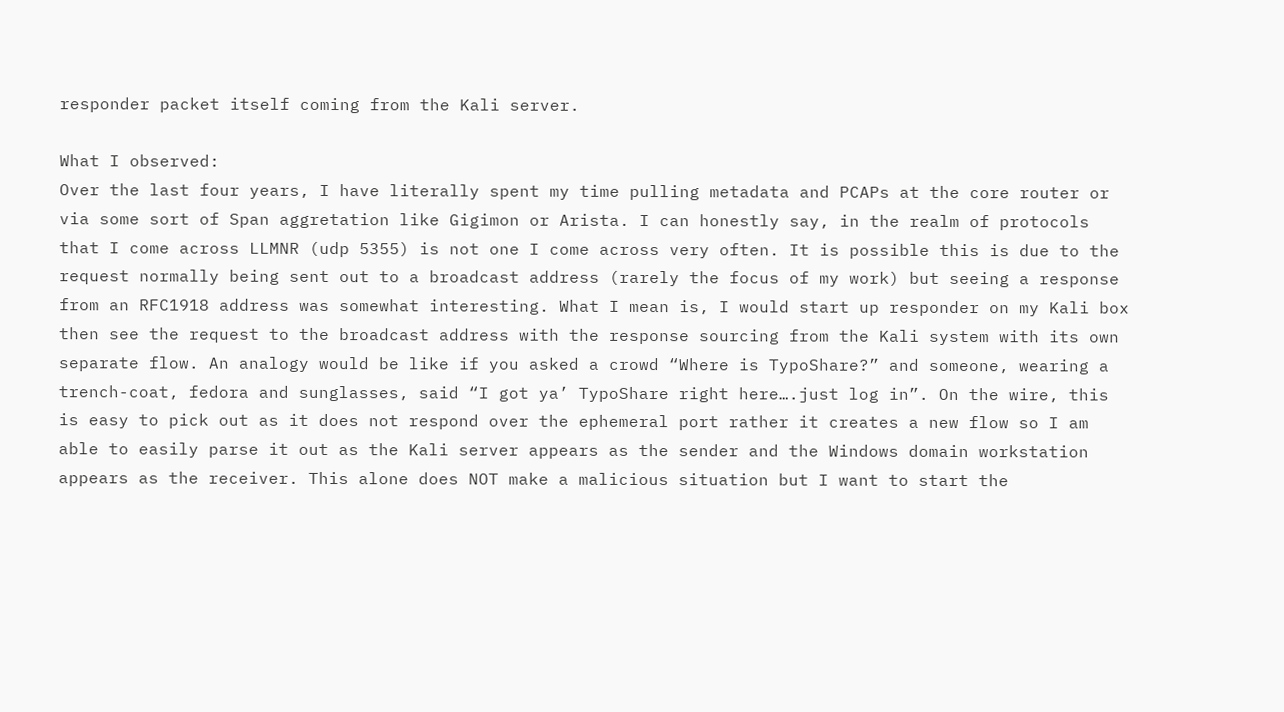responder packet itself coming from the Kali server.

What I observed:
Over the last four years, I have literally spent my time pulling metadata and PCAPs at the core router or via some sort of Span aggretation like Gigimon or Arista. I can honestly say, in the realm of protocols that I come across LLMNR (udp 5355) is not one I come across very often. It is possible this is due to the request normally being sent out to a broadcast address (rarely the focus of my work) but seeing a response from an RFC1918 address was somewhat interesting. What I mean is, I would start up responder on my Kali box then see the request to the broadcast address with the response sourcing from the Kali system with its own separate flow. An analogy would be like if you asked a crowd “Where is TypoShare?” and someone, wearing a trench-coat, fedora and sunglasses, said “I got ya’ TypoShare right here….just log in”. On the wire, this is easy to pick out as it does not respond over the ephemeral port rather it creates a new flow so I am able to easily parse it out as the Kali server appears as the sender and the Windows domain workstation appears as the receiver. This alone does NOT make a malicious situation but I want to start the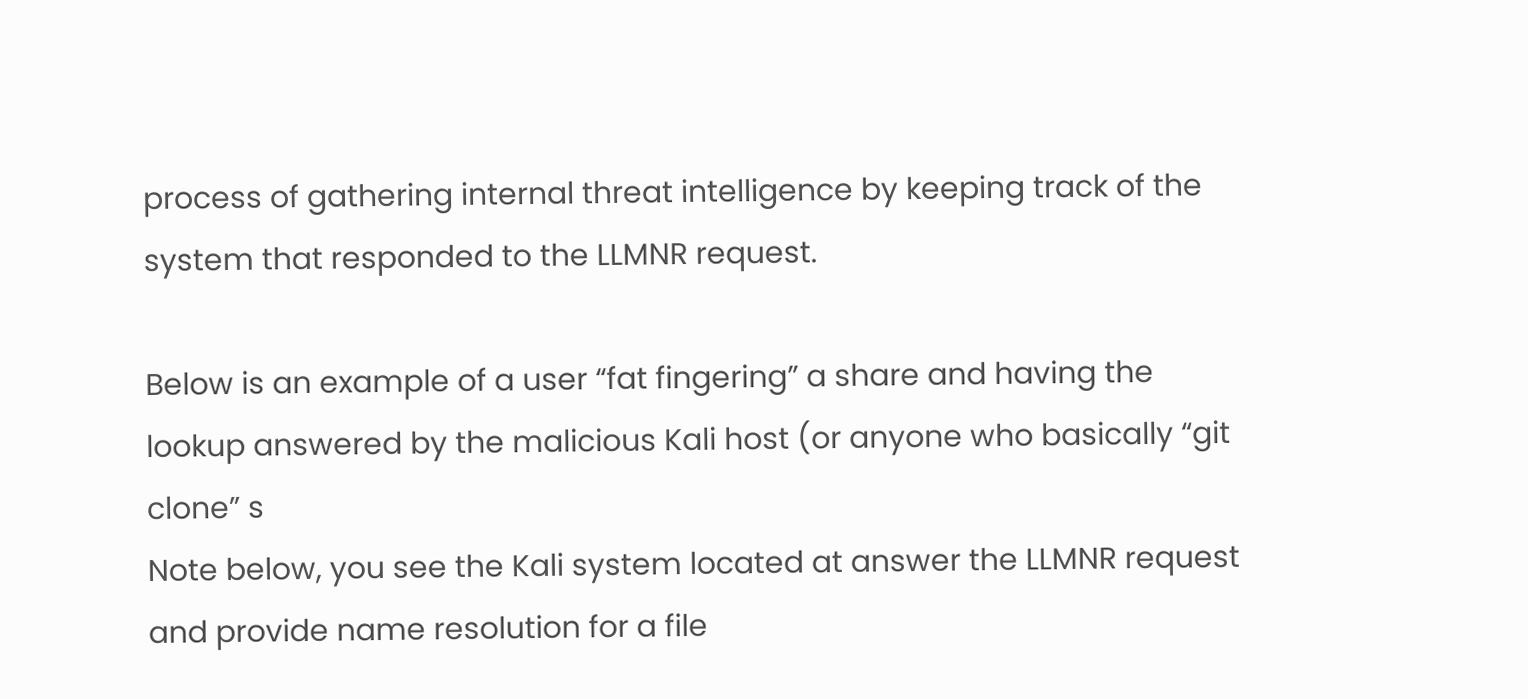process of gathering internal threat intelligence by keeping track of the system that responded to the LLMNR request.

Below is an example of a user “fat fingering” a share and having the lookup answered by the malicious Kali host (or anyone who basically “git clone” s
Note below, you see the Kali system located at answer the LLMNR request and provide name resolution for a file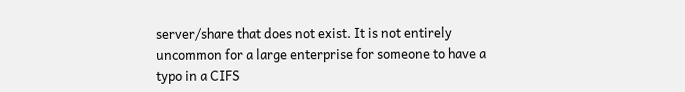server/share that does not exist. It is not entirely uncommon for a large enterprise for someone to have a typo in a CIFS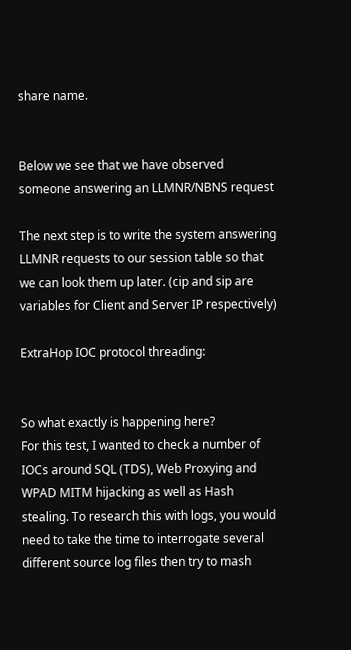share name.


Below we see that we have observed someone answering an LLMNR/NBNS request

The next step is to write the system answering LLMNR requests to our session table so that we can look them up later. (cip and sip are variables for Client and Server IP respectively)

ExtraHop IOC protocol threading:


So what exactly is happening here?
For this test, I wanted to check a number of IOCs around SQL (TDS), Web Proxying and WPAD MITM hijacking as well as Hash stealing. To research this with logs, you would need to take the time to interrogate several different source log files then try to mash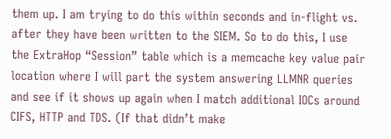them up. I am trying to do this within seconds and in-flight vs. after they have been written to the SIEM. So to do this, I use the ExtraHop “Session” table which is a memcache key value pair location where I will part the system answering LLMNR queries and see if it shows up again when I match additional IOCs around CIFS, HTTP and TDS. (If that didn’t make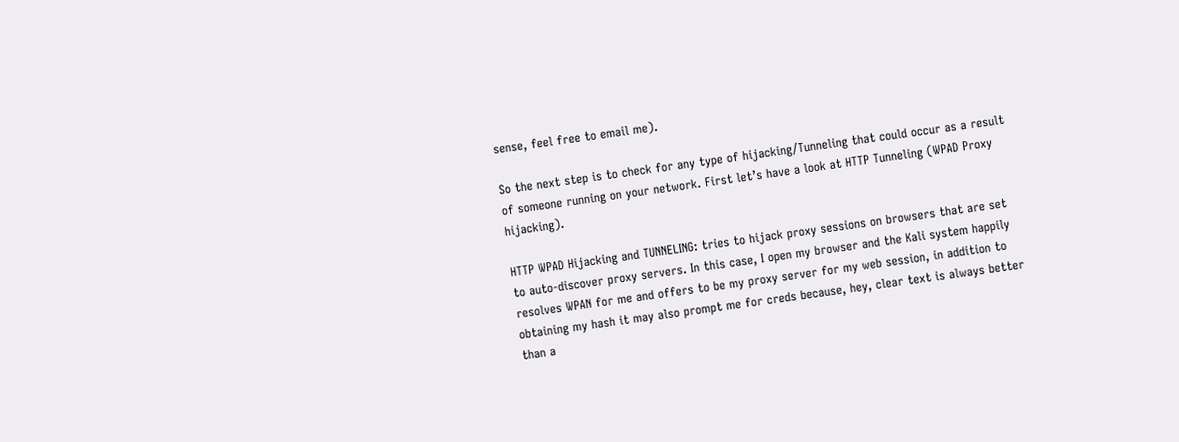sense, feel free to email me).

So the next step is to check for any type of hijacking/Tunneling that could occur as a result of someone running on your network. First let’s have a look at HTTP Tunneling (WPAD Proxy hijacking).

HTTP WPAD Hijacking and TUNNELING: tries to hijack proxy sessions on browsers that are set to auto-discover proxy servers. In this case, I open my browser and the Kali system happily resolves WPAN for me and offers to be my proxy server for my web session, in addition to obtaining my hash it may also prompt me for creds because, hey, clear text is always better than a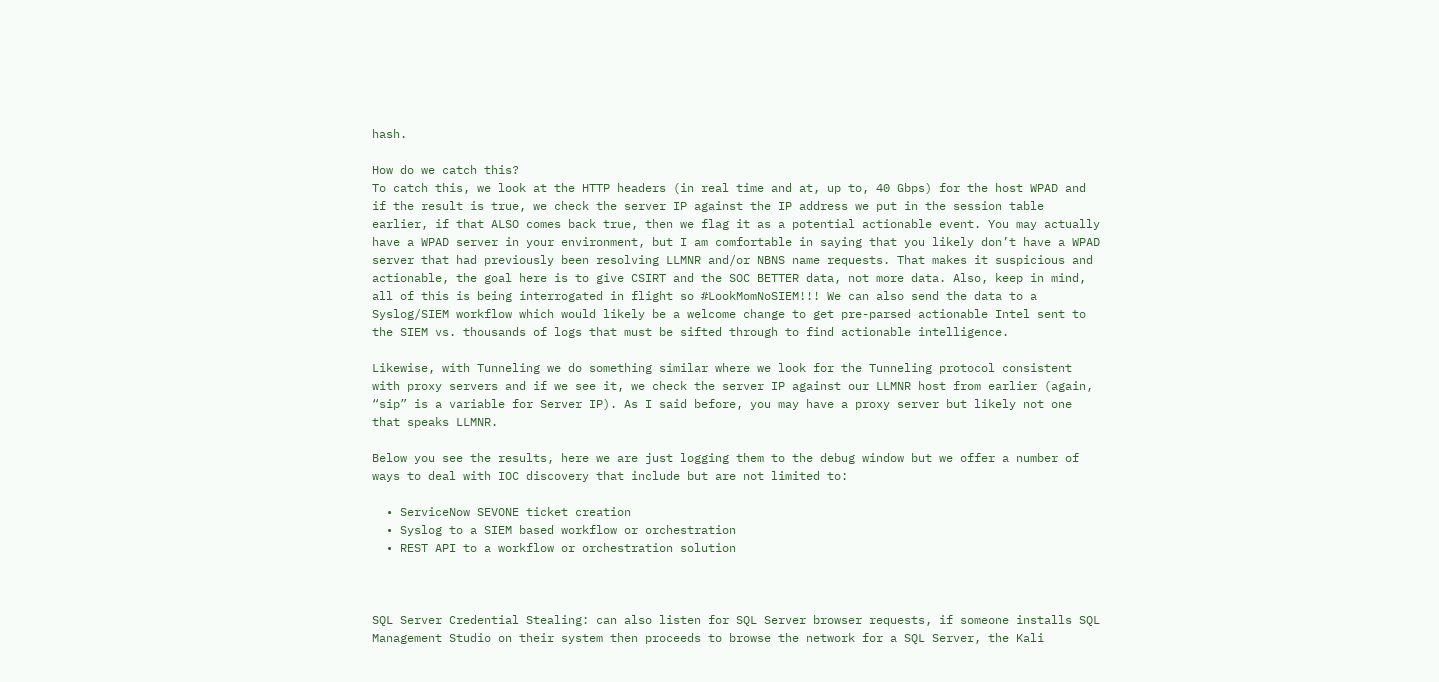hash.

How do we catch this?
To catch this, we look at the HTTP headers (in real time and at, up to, 40 Gbps) for the host WPAD and if the result is true, we check the server IP against the IP address we put in the session table earlier, if that ALSO comes back true, then we flag it as a potential actionable event. You may actually have a WPAD server in your environment, but I am comfortable in saying that you likely don’t have a WPAD server that had previously been resolving LLMNR and/or NBNS name requests. That makes it suspicious and actionable, the goal here is to give CSIRT and the SOC BETTER data, not more data. Also, keep in mind, all of this is being interrogated in flight so #LookMomNoSIEM!!! We can also send the data to a Syslog/SIEM workflow which would likely be a welcome change to get pre-parsed actionable Intel sent to the SIEM vs. thousands of logs that must be sifted through to find actionable intelligence.

Likewise, with Tunneling we do something similar where we look for the Tunneling protocol consistent with proxy servers and if we see it, we check the server IP against our LLMNR host from earlier (again, “sip” is a variable for Server IP). As I said before, you may have a proxy server but likely not one that speaks LLMNR.

Below you see the results, here we are just logging them to the debug window but we offer a number of ways to deal with IOC discovery that include but are not limited to:

  • ServiceNow SEVONE ticket creation
  • Syslog to a SIEM based workflow or orchestration
  • REST API to a workflow or orchestration solution



SQL Server Credential Stealing: can also listen for SQL Server browser requests, if someone installs SQL Management Studio on their system then proceeds to browse the network for a SQL Server, the Kali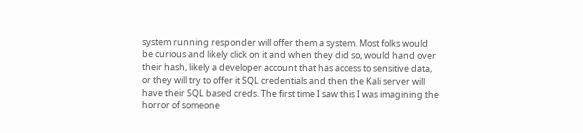system running responder will offer them a system. Most folks would be curious and likely click on it and when they did so, would hand over their hash, likely a developer account that has access to sensitive data, or they will try to offer it SQL credentials and then the Kali server will have their SQL based creds. The first time I saw this I was imagining the horror of someone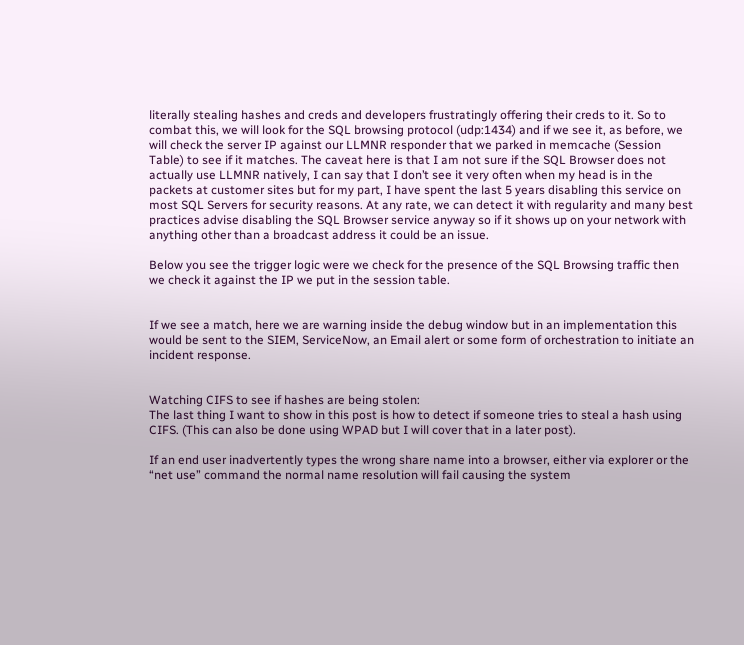literally stealing hashes and creds and developers frustratingly offering their creds to it. So to combat this, we will look for the SQL browsing protocol (udp:1434) and if we see it, as before, we will check the server IP against our LLMNR responder that we parked in memcache (Session Table) to see if it matches. The caveat here is that I am not sure if the SQL Browser does not actually use LLMNR natively, I can say that I don’t see it very often when my head is in the packets at customer sites but for my part, I have spent the last 5 years disabling this service on most SQL Servers for security reasons. At any rate, we can detect it with regularity and many best practices advise disabling the SQL Browser service anyway so if it shows up on your network with anything other than a broadcast address it could be an issue.

Below you see the trigger logic were we check for the presence of the SQL Browsing traffic then we check it against the IP we put in the session table.


If we see a match, here we are warning inside the debug window but in an implementation this would be sent to the SIEM, ServiceNow, an Email alert or some form of orchestration to initiate an incident response.


Watching CIFS to see if hashes are being stolen:
The last thing I want to show in this post is how to detect if someone tries to steal a hash using CIFS. (This can also be done using WPAD but I will cover that in a later post).

If an end user inadvertently types the wrong share name into a browser, either via explorer or the “net use” command the normal name resolution will fail causing the system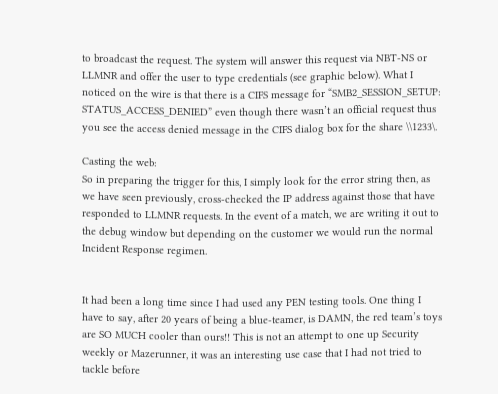to broadcast the request. The system will answer this request via NBT-NS or LLMNR and offer the user to type credentials (see graphic below). What I noticed on the wire is that there is a CIFS message for “SMB2_SESSION_SETUP: STATUS_ACCESS_DENIED” even though there wasn’t an official request thus you see the access denied message in the CIFS dialog box for the share \\1233\.

Casting the web:
So in preparing the trigger for this, I simply look for the error string then, as we have seen previously, cross-checked the IP address against those that have responded to LLMNR requests. In the event of a match, we are writing it out to the debug window but depending on the customer we would run the normal Incident Response regimen.


It had been a long time since I had used any PEN testing tools. One thing I have to say, after 20 years of being a blue-teamer, is DAMN, the red team’s toys are SO MUCH cooler than ours!! This is not an attempt to one up Security weekly or Mazerunner, it was an interesting use case that I had not tried to tackle before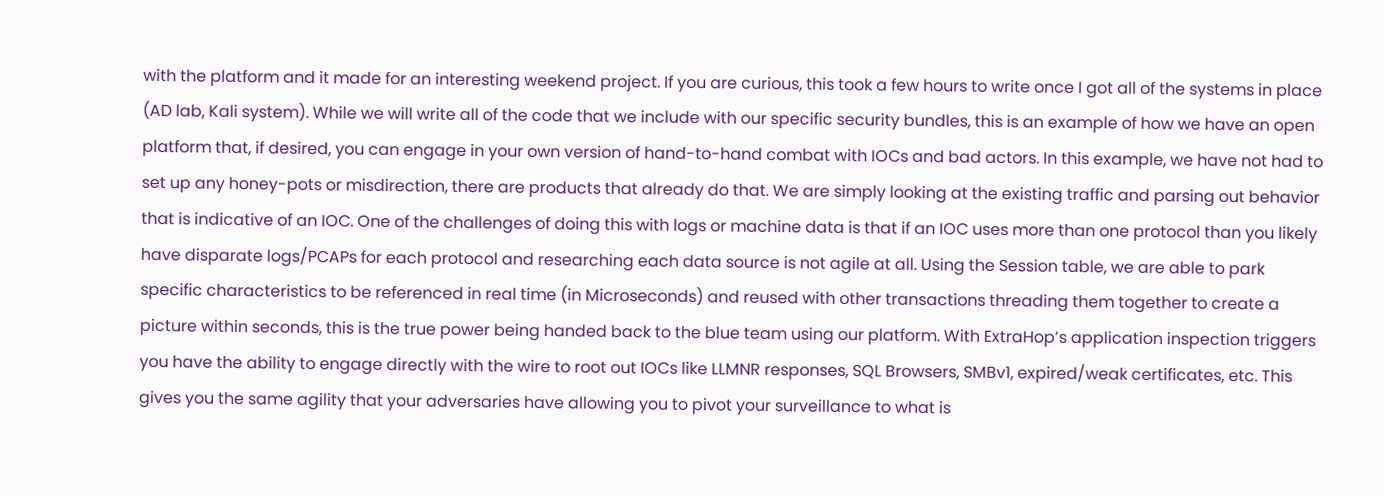with the platform and it made for an interesting weekend project. If you are curious, this took a few hours to write once I got all of the systems in place (AD lab, Kali system). While we will write all of the code that we include with our specific security bundles, this is an example of how we have an open platform that, if desired, you can engage in your own version of hand-to-hand combat with IOCs and bad actors. In this example, we have not had to set up any honey-pots or misdirection, there are products that already do that. We are simply looking at the existing traffic and parsing out behavior that is indicative of an IOC. One of the challenges of doing this with logs or machine data is that if an IOC uses more than one protocol than you likely have disparate logs/PCAPs for each protocol and researching each data source is not agile at all. Using the Session table, we are able to park specific characteristics to be referenced in real time (in Microseconds) and reused with other transactions threading them together to create a picture within seconds, this is the true power being handed back to the blue team using our platform. With ExtraHop’s application inspection triggers you have the ability to engage directly with the wire to root out IOCs like LLMNR responses, SQL Browsers, SMBv1, expired/weak certificates, etc. This gives you the same agility that your adversaries have allowing you to pivot your surveillance to what is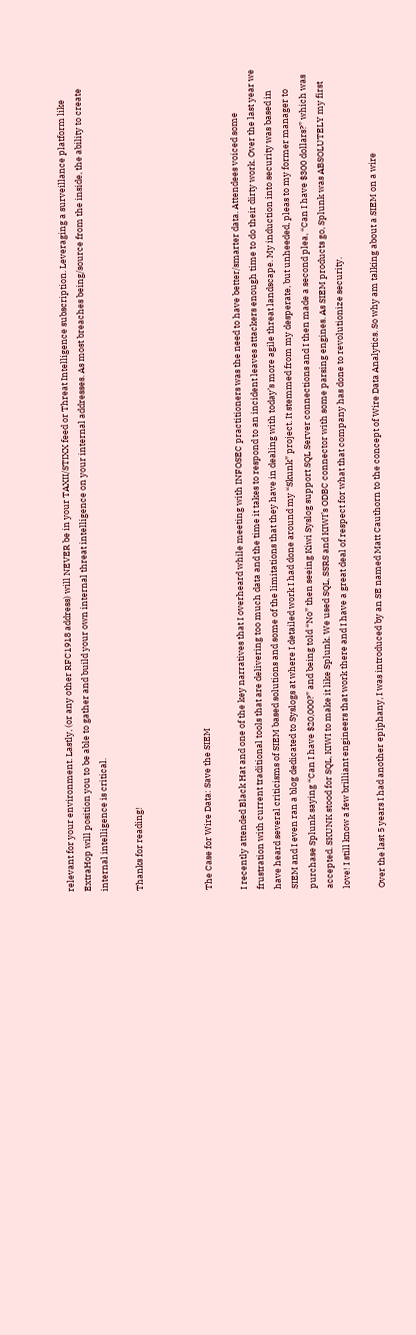relevant for your environment. Lastly, (or any other RFC1918 address) will NEVER be in your TAXII/STIXX feed or Threat Intelligence subscription. Leveraging a surveillance platform like ExtraHop will position you to be able to gather and build your own internal threat intelligence on your internal addresses. As most breaches being/source from the inside, the ability to create internal intelligence is critical.

Thanks for reading!



The Case for Wire Data: Save the SIEM

I recently attended Black Hat and one of the key narratives that I overheard while meeting with INFOSEC practitioners was the need to have better/smarter data. Attendees voiced some frustration with current traditional tools that are delivering too much data and the time it takes to respond to an incident leaves attackers enough time to do their dirty work. Over the last year we have heard several criticisms of SIEM based solutions and some of the limitations that they have in dealing with today’s more agile threat landscape. My induction into security was based in SIEM and I even ran a blog dedicated to Syslogs at where I detailed work I had done around my “Skunk” project. It stemmed from my desperate, but unheeded, pleas to my former manager to purchase Splunk saying “Can I have $20,000?” and being told “No” then seeing Kiwi Syslog support SQL Server connections and I then made a second plea, “Can I have $300 dollars?” which was accepted. SKUNK stood for SQL, KIWI to make it like Splunk. We used SQL, SSRS and KIWI’s ODBC connector with some parsing engines. As SIEM products go, Splunk was ABSOLUTELY my first love! I still know a few brilliant engineers that work there and I have a great deal of respect for what that company has done to revolutionize security.

Over the last 5 years I had another epiphany, I was introduced by an SE named Matt Cauthorn to the concept of Wire Data Analytics. So why am talking about a SIEM on a wire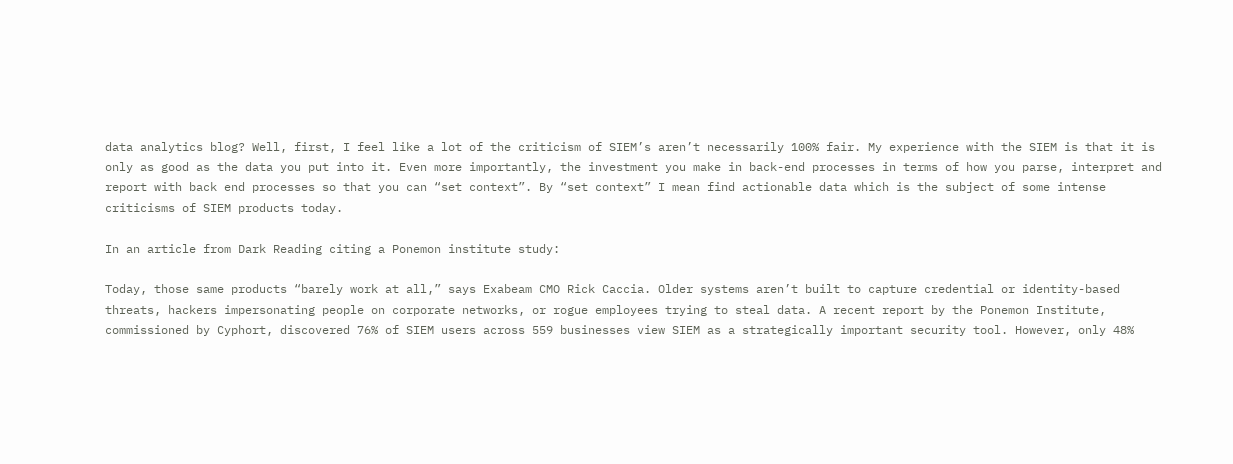data analytics blog? Well, first, I feel like a lot of the criticism of SIEM’s aren’t necessarily 100% fair. My experience with the SIEM is that it is only as good as the data you put into it. Even more importantly, the investment you make in back-end processes in terms of how you parse, interpret and report with back end processes so that you can “set context”. By “set context” I mean find actionable data which is the subject of some intense criticisms of SIEM products today.

In an article from Dark Reading citing a Ponemon institute study:

Today, those same products “barely work at all,” says Exabeam CMO Rick Caccia. Older systems aren’t built to capture credential or identity-based threats, hackers impersonating people on corporate networks, or rogue employees trying to steal data. A recent report by the Ponemon Institute, commissioned by Cyphort, discovered 76% of SIEM users across 559 businesses view SIEM as a strategically important security tool. However, only 48%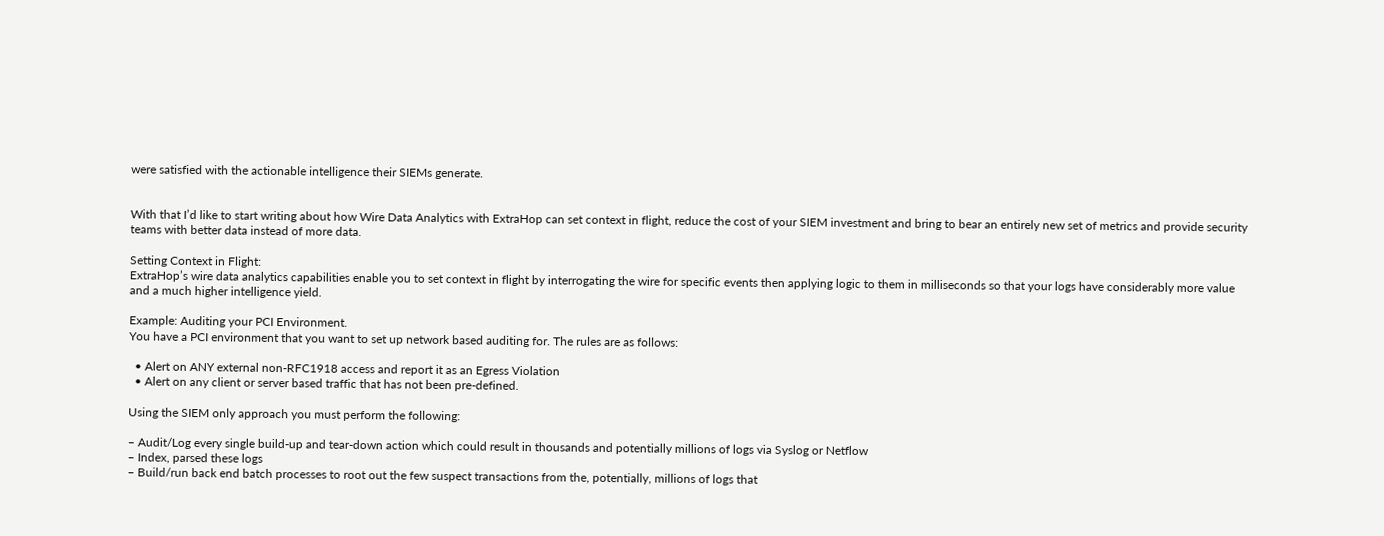were satisfied with the actionable intelligence their SIEMs generate.


With that I’d like to start writing about how Wire Data Analytics with ExtraHop can set context in flight, reduce the cost of your SIEM investment and bring to bear an entirely new set of metrics and provide security teams with better data instead of more data.

Setting Context in Flight:
ExtraHop’s wire data analytics capabilities enable you to set context in flight by interrogating the wire for specific events then applying logic to them in milliseconds so that your logs have considerably more value and a much higher intelligence yield.

Example: Auditing your PCI Environment.
You have a PCI environment that you want to set up network based auditing for. The rules are as follows:

  • Alert on ANY external non-RFC1918 access and report it as an Egress Violation
  • Alert on any client or server based traffic that has not been pre-defined.

Using the SIEM only approach you must perform the following:

– Audit/Log every single build-up and tear-down action which could result in thousands and potentially millions of logs via Syslog or Netflow
– Index, parsed these logs
– Build/run back end batch processes to root out the few suspect transactions from the, potentially, millions of logs that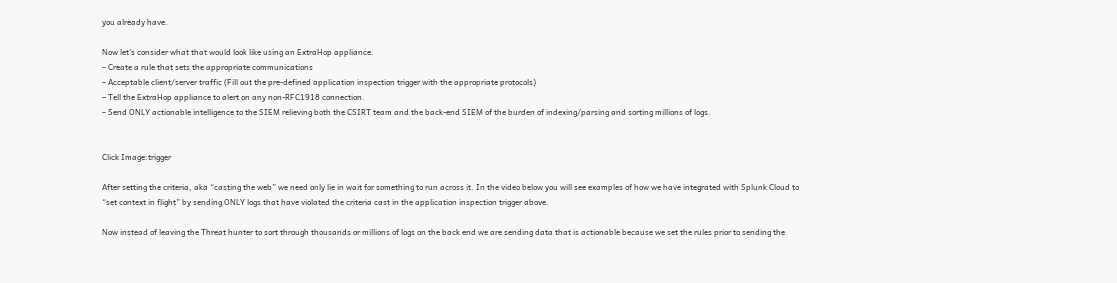you already have.

Now let’s consider what that would look like using an ExtraHop appliance.
– Create a rule that sets the appropriate communications
– Acceptable client/server traffic (Fill out the pre-defined application inspection trigger with the appropriate protocols)
– Tell the ExtraHop appliance to alert on any non-RFC1918 connection.
– Send ONLY actionable intelligence to the SIEM relieving both the CSIRT team and the back-end SIEM of the burden of indexing/parsing and sorting millions of logs.


Click Image:trigger

After setting the criteria, aka “casting the web” we need only lie in wait for something to run across it. In the video below you will see examples of how we have integrated with Splunk Cloud to “set context in flight” by sending ONLY logs that have violated the criteria cast in the application inspection trigger above.

Now instead of leaving the Threat hunter to sort through thousands or millions of logs on the back end we are sending data that is actionable because we set the rules prior to sending the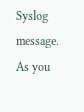Syslog message. As you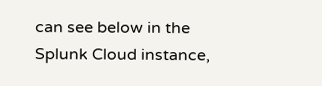can see below in the Splunk Cloud instance,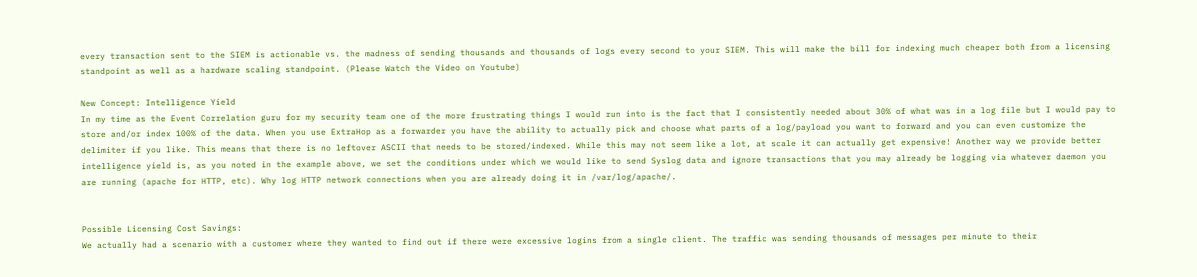every transaction sent to the SIEM is actionable vs. the madness of sending thousands and thousands of logs every second to your SIEM. This will make the bill for indexing much cheaper both from a licensing standpoint as well as a hardware scaling standpoint. (Please Watch the Video on Youtube)

New Concept: Intelligence Yield
In my time as the Event Correlation guru for my security team one of the more frustrating things I would run into is the fact that I consistently needed about 30% of what was in a log file but I would pay to store and/or index 100% of the data. When you use ExtraHop as a forwarder you have the ability to actually pick and choose what parts of a log/payload you want to forward and you can even customize the delimiter if you like. This means that there is no leftover ASCII that needs to be stored/indexed. While this may not seem like a lot, at scale it can actually get expensive! Another way we provide better intelligence yield is, as you noted in the example above, we set the conditions under which we would like to send Syslog data and ignore transactions that you may already be logging via whatever daemon you are running (apache for HTTP, etc). Why log HTTP network connections when you are already doing it in /var/log/apache/.


Possible Licensing Cost Savings:
We actually had a scenario with a customer where they wanted to find out if there were excessive logins from a single client. The traffic was sending thousands of messages per minute to their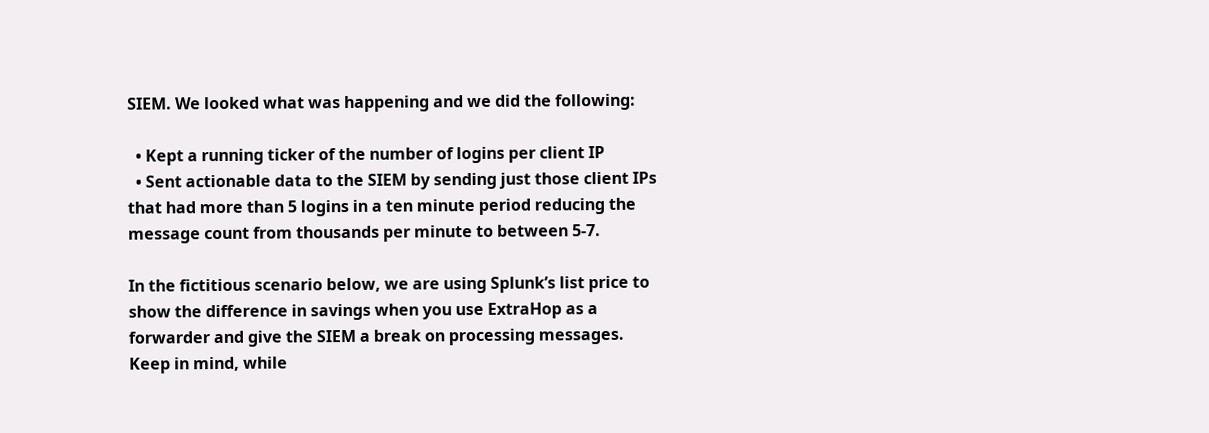SIEM. We looked what was happening and we did the following:

  • Kept a running ticker of the number of logins per client IP
  • Sent actionable data to the SIEM by sending just those client IPs that had more than 5 logins in a ten minute period reducing the message count from thousands per minute to between 5-7.

In the fictitious scenario below, we are using Splunk’s list price to show the difference in savings when you use ExtraHop as a forwarder and give the SIEM a break on processing messages. Keep in mind, while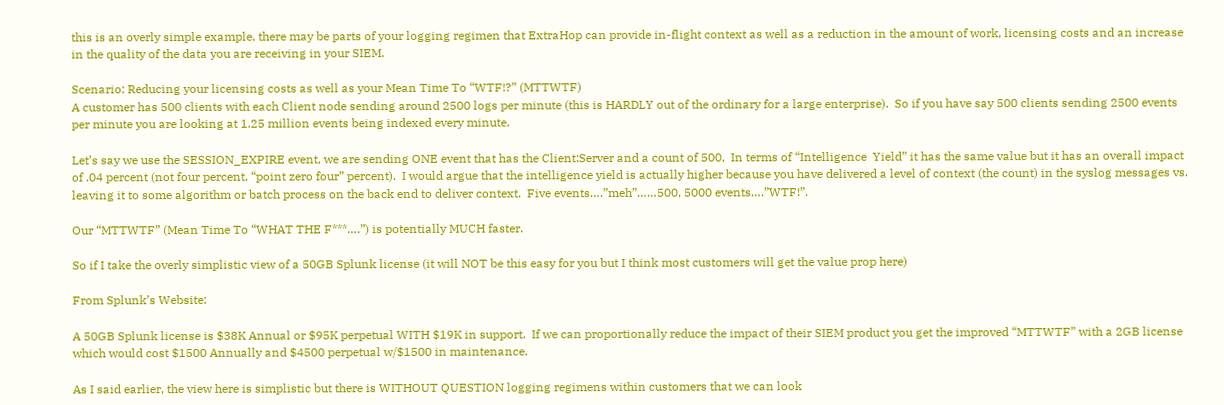this is an overly simple example, there may be parts of your logging regimen that ExtraHop can provide in-flight context as well as a reduction in the amount of work, licensing costs and an increase in the quality of the data you are receiving in your SIEM.

Scenario: Reducing your licensing costs as well as your Mean Time To “WTF!?” (MTTWTF)
A customer has 500 clients with each Client node sending around 2500 logs per minute (this is HARDLY out of the ordinary for a large enterprise).  So if you have say 500 clients sending 2500 events per minute you are looking at 1.25 million events being indexed every minute.

Let’s say we use the SESSION_EXPIRE event, we are sending ONE event that has the Client:Server and a count of 500,  In terms of “Intelligence  Yield” it has the same value but it has an overall impact of .04 percent (not four percent, “point zero four” percent).  I would argue that the intelligence yield is actually higher because you have delivered a level of context (the count) in the syslog messages vs. leaving it to some algorithm or batch process on the back end to deliver context.  Five events….”meh”……500, 5000 events….”WTF!”.

Our “MTTWTF” (Mean Time To “WHAT THE F***….”) is potentially MUCH faster.

So if I take the overly simplistic view of a 50GB Splunk license (it will NOT be this easy for you but I think most customers will get the value prop here)

From Splunk’s Website:

A 50GB Splunk license is $38K Annual or $95K perpetual WITH $19K in support.  If we can proportionally reduce the impact of their SIEM product you get the improved “MTTWTF” with a 2GB license which would cost $1500 Annually and $4500 perpetual w/$1500 in maintenance.

As I said earlier, the view here is simplistic but there is WITHOUT QUESTION logging regimens within customers that we can look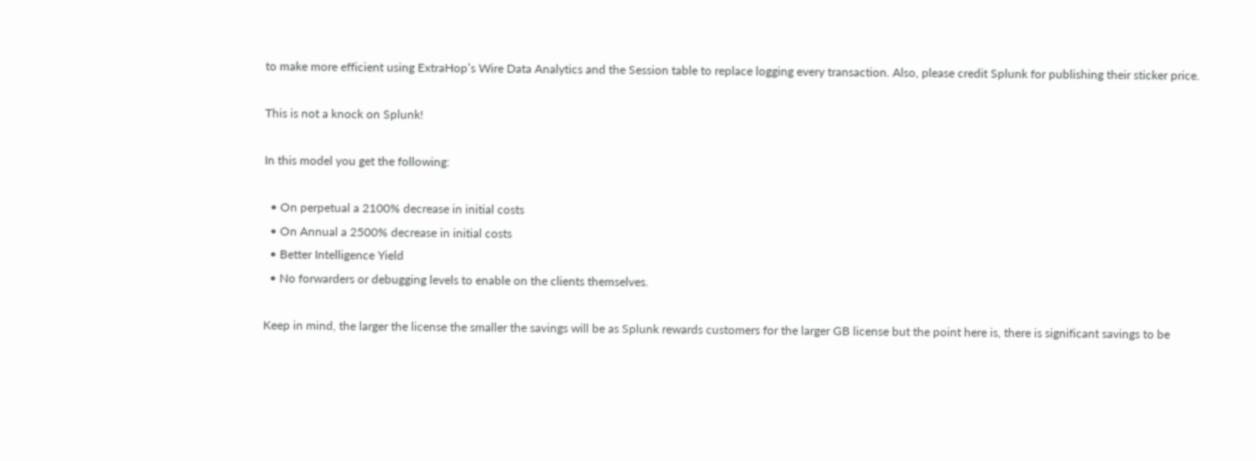to make more efficient using ExtraHop’s Wire Data Analytics and the Session table to replace logging every transaction. Also, please credit Splunk for publishing their sticker price.

This is not a knock on Splunk!

In this model you get the following:

  • On perpetual a 2100% decrease in initial costs
  • On Annual a 2500% decrease in initial costs
  • Better Intelligence Yield
  • No forwarders or debugging levels to enable on the clients themselves.

Keep in mind, the larger the license the smaller the savings will be as Splunk rewards customers for the larger GB license but the point here is, there is significant savings to be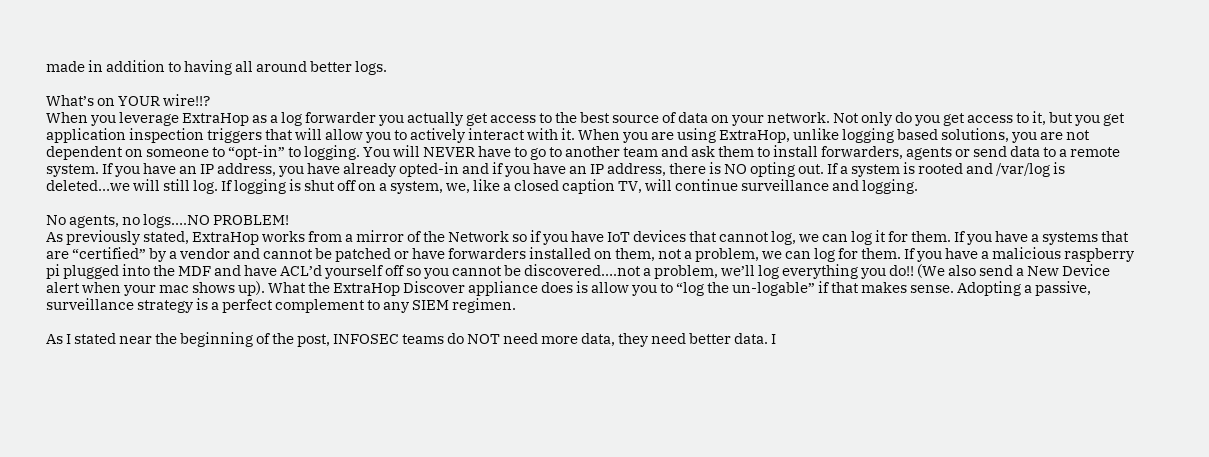made in addition to having all around better logs.

What’s on YOUR wire!!?
When you leverage ExtraHop as a log forwarder you actually get access to the best source of data on your network. Not only do you get access to it, but you get application inspection triggers that will allow you to actively interact with it. When you are using ExtraHop, unlike logging based solutions, you are not dependent on someone to “opt-in” to logging. You will NEVER have to go to another team and ask them to install forwarders, agents or send data to a remote system. If you have an IP address, you have already opted-in and if you have an IP address, there is NO opting out. If a system is rooted and /var/log is deleted…we will still log. If logging is shut off on a system, we, like a closed caption TV, will continue surveillance and logging.

No agents, no logs….NO PROBLEM!
As previously stated, ExtraHop works from a mirror of the Network so if you have IoT devices that cannot log, we can log it for them. If you have a systems that are “certified” by a vendor and cannot be patched or have forwarders installed on them, not a problem, we can log for them. If you have a malicious raspberry pi plugged into the MDF and have ACL’d yourself off so you cannot be discovered….not a problem, we’ll log everything you do!! (We also send a New Device alert when your mac shows up). What the ExtraHop Discover appliance does is allow you to “log the un-logable” if that makes sense. Adopting a passive, surveillance strategy is a perfect complement to any SIEM regimen.

As I stated near the beginning of the post, INFOSEC teams do NOT need more data, they need better data. I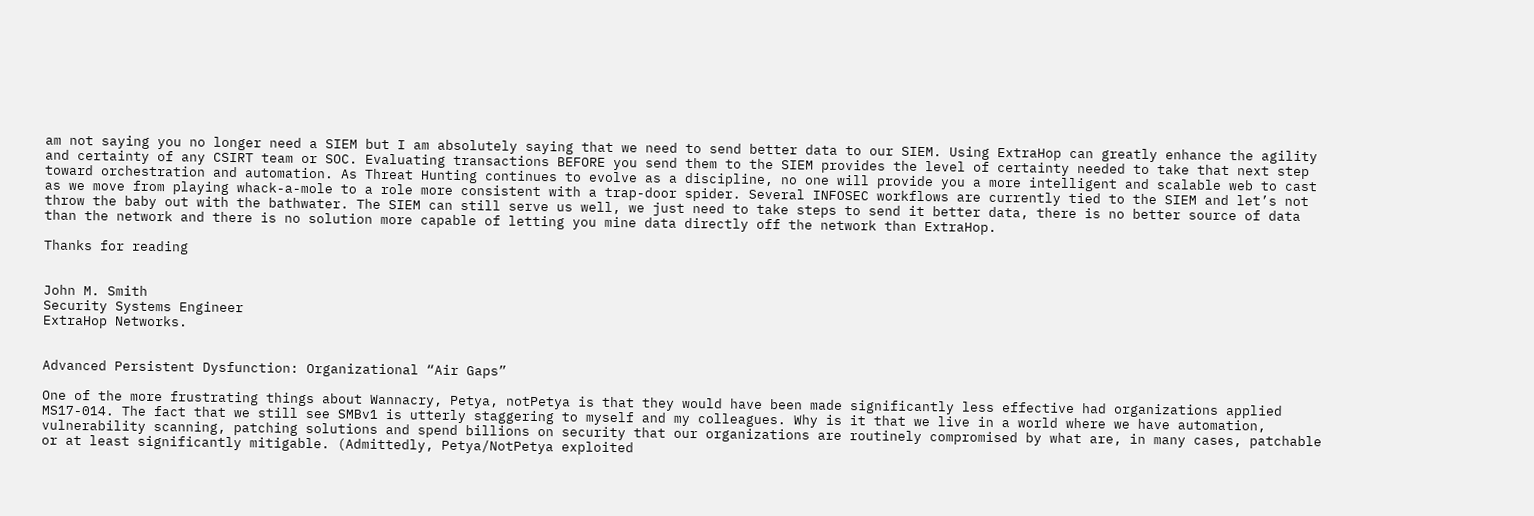am not saying you no longer need a SIEM but I am absolutely saying that we need to send better data to our SIEM. Using ExtraHop can greatly enhance the agility and certainty of any CSIRT team or SOC. Evaluating transactions BEFORE you send them to the SIEM provides the level of certainty needed to take that next step toward orchestration and automation. As Threat Hunting continues to evolve as a discipline, no one will provide you a more intelligent and scalable web to cast as we move from playing whack-a-mole to a role more consistent with a trap-door spider. Several INFOSEC workflows are currently tied to the SIEM and let’s not throw the baby out with the bathwater. The SIEM can still serve us well, we just need to take steps to send it better data, there is no better source of data than the network and there is no solution more capable of letting you mine data directly off the network than ExtraHop.

Thanks for reading


John M. Smith
Security Systems Engineer
ExtraHop Networks.


Advanced Persistent Dysfunction: Organizational “Air Gaps”

One of the more frustrating things about Wannacry, Petya, notPetya is that they would have been made significantly less effective had organizations applied MS17-014. The fact that we still see SMBv1 is utterly staggering to myself and my colleagues. Why is it that we live in a world where we have automation, vulnerability scanning, patching solutions and spend billions on security that our organizations are routinely compromised by what are, in many cases, patchable or at least significantly mitigable. (Admittedly, Petya/NotPetya exploited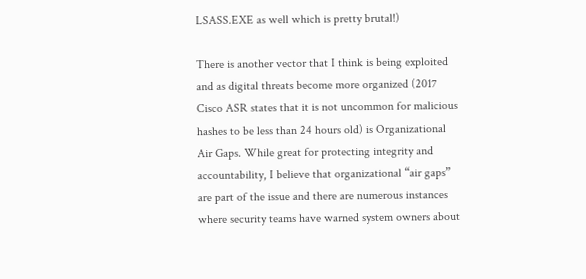LSASS.EXE as well which is pretty brutal!)

There is another vector that I think is being exploited and as digital threats become more organized (2017 Cisco ASR states that it is not uncommon for malicious hashes to be less than 24 hours old) is Organizational Air Gaps. While great for protecting integrity and accountability, I believe that organizational “air gaps” are part of the issue and there are numerous instances where security teams have warned system owners about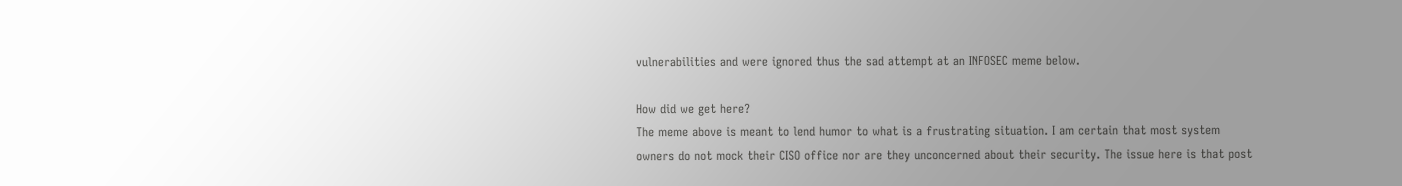vulnerabilities and were ignored thus the sad attempt at an INFOSEC meme below.

How did we get here?
The meme above is meant to lend humor to what is a frustrating situation. I am certain that most system owners do not mock their CISO office nor are they unconcerned about their security. The issue here is that post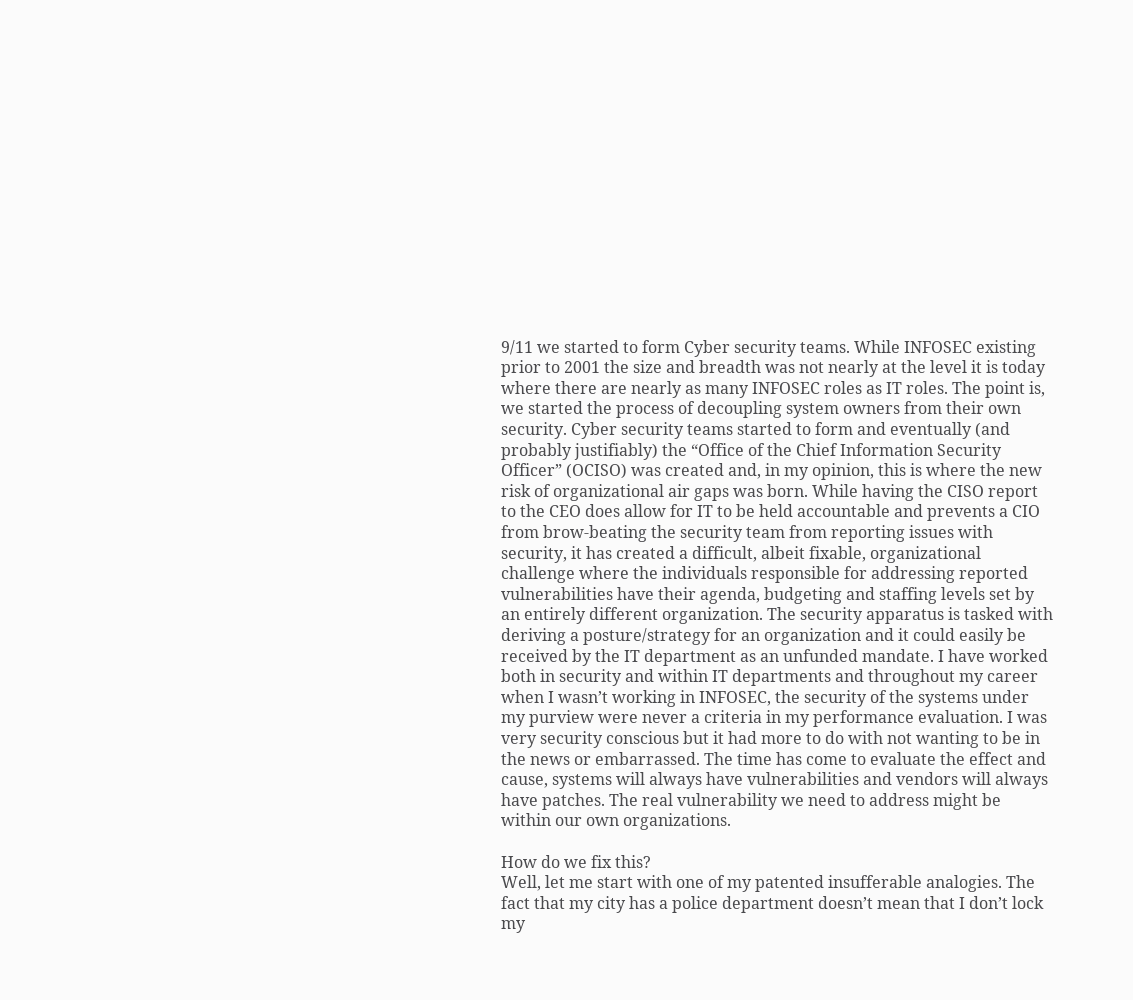9/11 we started to form Cyber security teams. While INFOSEC existing prior to 2001 the size and breadth was not nearly at the level it is today where there are nearly as many INFOSEC roles as IT roles. The point is, we started the process of decoupling system owners from their own security. Cyber security teams started to form and eventually (and probably justifiably) the “Office of the Chief Information Security Officer” (OCISO) was created and, in my opinion, this is where the new risk of organizational air gaps was born. While having the CISO report to the CEO does allow for IT to be held accountable and prevents a CIO from brow-beating the security team from reporting issues with security, it has created a difficult, albeit fixable, organizational challenge where the individuals responsible for addressing reported vulnerabilities have their agenda, budgeting and staffing levels set by an entirely different organization. The security apparatus is tasked with deriving a posture/strategy for an organization and it could easily be received by the IT department as an unfunded mandate. I have worked both in security and within IT departments and throughout my career when I wasn’t working in INFOSEC, the security of the systems under my purview were never a criteria in my performance evaluation. I was very security conscious but it had more to do with not wanting to be in the news or embarrassed. The time has come to evaluate the effect and cause, systems will always have vulnerabilities and vendors will always have patches. The real vulnerability we need to address might be within our own organizations.

How do we fix this?
Well, let me start with one of my patented insufferable analogies. The fact that my city has a police department doesn’t mean that I don’t lock my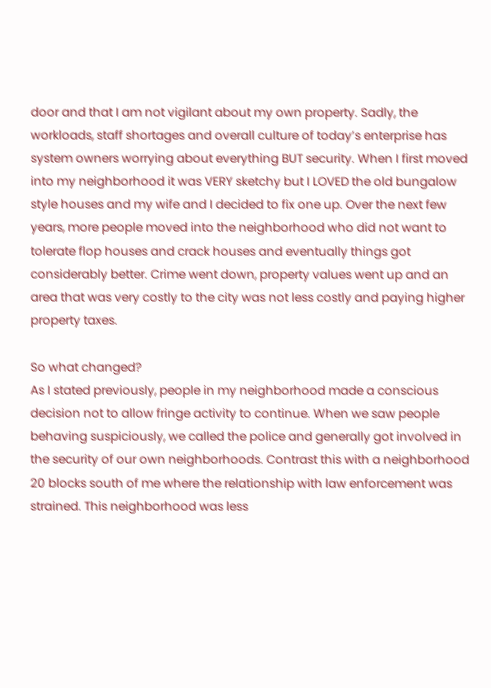door and that I am not vigilant about my own property. Sadly, the workloads, staff shortages and overall culture of today’s enterprise has system owners worrying about everything BUT security. When I first moved into my neighborhood it was VERY sketchy but I LOVED the old bungalow style houses and my wife and I decided to fix one up. Over the next few years, more people moved into the neighborhood who did not want to tolerate flop houses and crack houses and eventually things got considerably better. Crime went down, property values went up and an area that was very costly to the city was not less costly and paying higher property taxes.

So what changed?
As I stated previously, people in my neighborhood made a conscious decision not to allow fringe activity to continue. When we saw people behaving suspiciously, we called the police and generally got involved in the security of our own neighborhoods. Contrast this with a neighborhood 20 blocks south of me where the relationship with law enforcement was strained. This neighborhood was less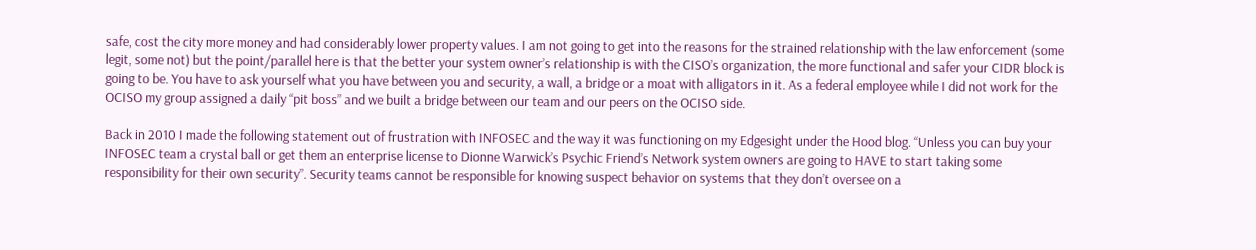safe, cost the city more money and had considerably lower property values. I am not going to get into the reasons for the strained relationship with the law enforcement (some legit, some not) but the point/parallel here is that the better your system owner’s relationship is with the CISO’s organization, the more functional and safer your CIDR block is going to be. You have to ask yourself what you have between you and security, a wall, a bridge or a moat with alligators in it. As a federal employee while I did not work for the OCISO my group assigned a daily “pit boss” and we built a bridge between our team and our peers on the OCISO side.

Back in 2010 I made the following statement out of frustration with INFOSEC and the way it was functioning on my Edgesight under the Hood blog. “Unless you can buy your INFOSEC team a crystal ball or get them an enterprise license to Dionne Warwick’s Psychic Friend’s Network system owners are going to HAVE to start taking some responsibility for their own security”. Security teams cannot be responsible for knowing suspect behavior on systems that they don’t oversee on a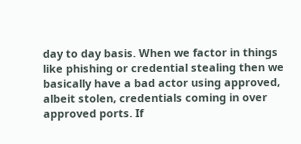day to day basis. When we factor in things like phishing or credential stealing then we basically have a bad actor using approved, albeit stolen, credentials coming in over approved ports. If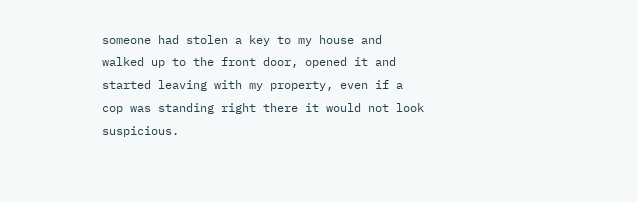someone had stolen a key to my house and walked up to the front door, opened it and started leaving with my property, even if a cop was standing right there it would not look suspicious.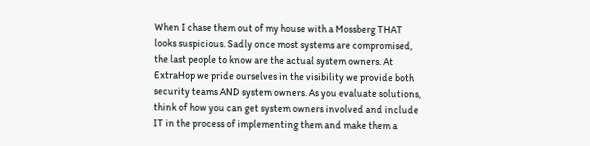When I chase them out of my house with a Mossberg THAT looks suspicious. Sadly once most systems are compromised, the last people to know are the actual system owners. At ExtraHop we pride ourselves in the visibility we provide both security teams AND system owners. As you evaluate solutions, think of how you can get system owners involved and include IT in the process of implementing them and make them a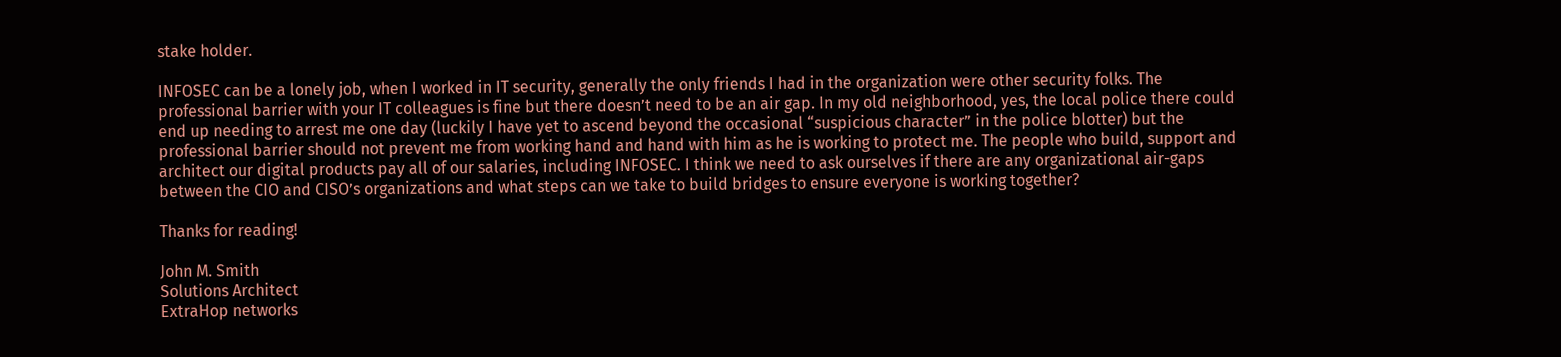stake holder.

INFOSEC can be a lonely job, when I worked in IT security, generally the only friends I had in the organization were other security folks. The professional barrier with your IT colleagues is fine but there doesn’t need to be an air gap. In my old neighborhood, yes, the local police there could end up needing to arrest me one day (luckily I have yet to ascend beyond the occasional “suspicious character” in the police blotter) but the professional barrier should not prevent me from working hand and hand with him as he is working to protect me. The people who build, support and architect our digital products pay all of our salaries, including INFOSEC. I think we need to ask ourselves if there are any organizational air-gaps between the CIO and CISO’s organizations and what steps can we take to build bridges to ensure everyone is working together?

Thanks for reading!

John M. Smith
Solutions Architect
ExtraHop networks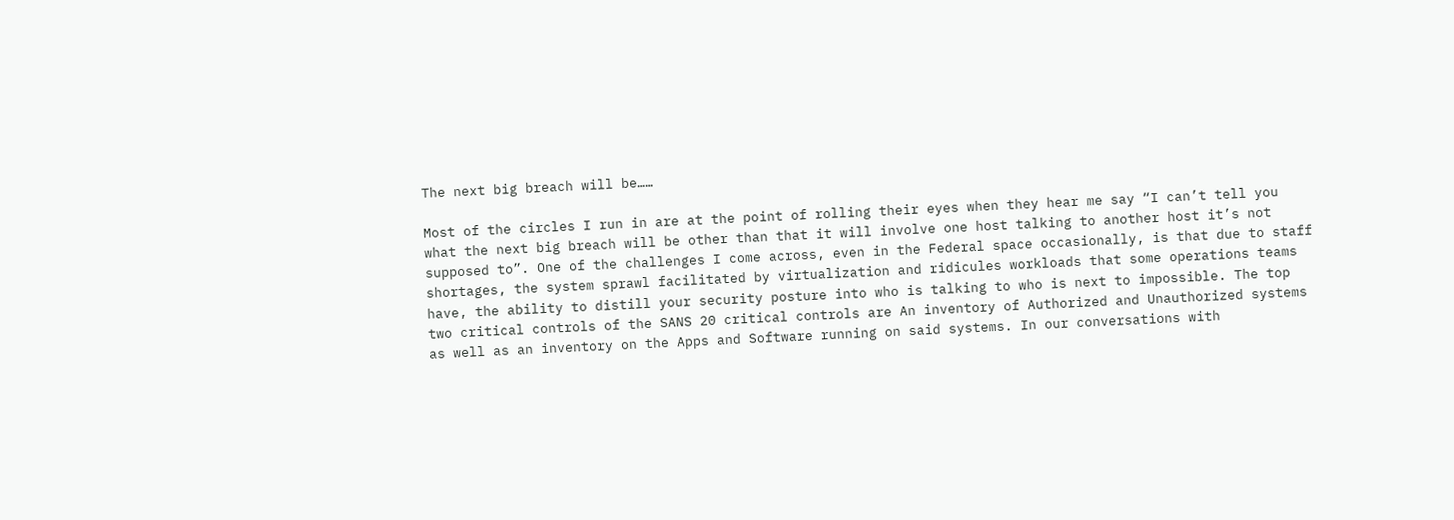The next big breach will be……

Most of the circles I run in are at the point of rolling their eyes when they hear me say “I can’t tell you what the next big breach will be other than that it will involve one host talking to another host it’s not supposed to”. One of the challenges I come across, even in the Federal space occasionally, is that due to staff shortages, the system sprawl facilitated by virtualization and ridicules workloads that some operations teams have, the ability to distill your security posture into who is talking to who is next to impossible. The top two critical controls of the SANS 20 critical controls are An inventory of Authorized and Unauthorized systems as well as an inventory on the Apps and Software running on said systems. In our conversations with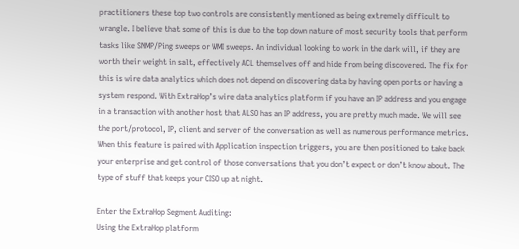practitioners these top two controls are consistently mentioned as being extremely difficult to wrangle. I believe that some of this is due to the top down nature of most security tools that perform tasks like SNMP/Ping sweeps or WMI sweeps. An individual looking to work in the dark will, if they are worth their weight in salt, effectively ACL themselves off and hide from being discovered. The fix for this is wire data analytics which does not depend on discovering data by having open ports or having a system respond. With ExtraHop’s wire data analytics platform if you have an IP address and you engage in a transaction with another host that ALSO has an IP address, you are pretty much made. We will see the port/protocol, IP, client and server of the conversation as well as numerous performance metrics. When this feature is paired with Application inspection triggers, you are then positioned to take back your enterprise and get control of those conversations that you don’t expect or don’t know about. The type of stuff that keeps your CISO up at night.

Enter the ExtraHop Segment Auditing:
Using the ExtraHop platform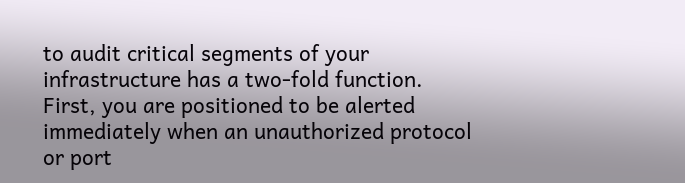to audit critical segments of your infrastructure has a two-fold function. First, you are positioned to be alerted immediately when an unauthorized protocol or port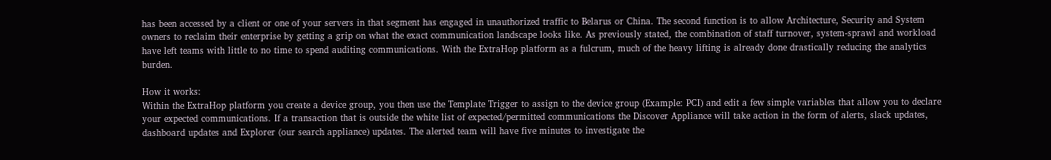has been accessed by a client or one of your servers in that segment has engaged in unauthorized traffic to Belarus or China. The second function is to allow Architecture, Security and System owners to reclaim their enterprise by getting a grip on what the exact communication landscape looks like. As previously stated, the combination of staff turnover, system-sprawl and workload have left teams with little to no time to spend auditing communications. With the ExtraHop platform as a fulcrum, much of the heavy lifting is already done drastically reducing the analytics burden.

How it works:
Within the ExtraHop platform you create a device group, you then use the Template Trigger to assign to the device group (Example: PCI) and edit a few simple variables that allow you to declare your expected communications. If a transaction that is outside the white list of expected/permitted communications the Discover Appliance will take action in the form of alerts, slack updates, dashboard updates and Explorer (our search appliance) updates. The alerted team will have five minutes to investigate the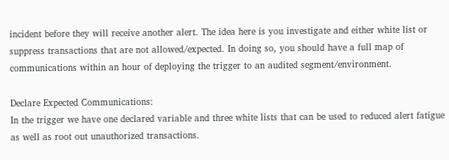incident before they will receive another alert. The idea here is you investigate and either white list or suppress transactions that are not allowed/expected. In doing so, you should have a full map of communications within an hour of deploying the trigger to an audited segment/environment.

Declare Expected Communications:
In the trigger we have one declared variable and three white lists that can be used to reduced alert fatigue as well as root out unauthorized transactions.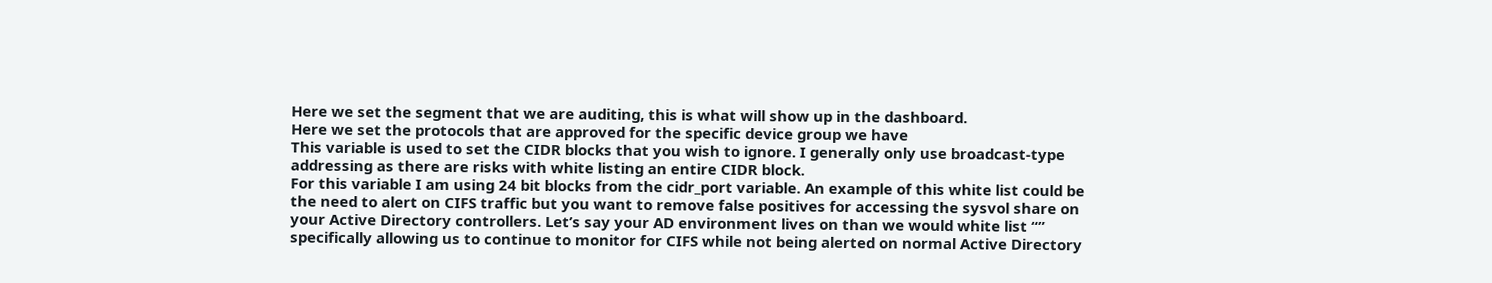Here we set the segment that we are auditing, this is what will show up in the dashboard.
Here we set the protocols that are approved for the specific device group we have
This variable is used to set the CIDR blocks that you wish to ignore. I generally only use broadcast-type addressing as there are risks with white listing an entire CIDR block.
For this variable I am using 24 bit blocks from the cidr_port variable. An example of this white list could be the need to alert on CIFS traffic but you want to remove false positives for accessing the sysvol share on your Active Directory controllers. Let’s say your AD environment lives on than we would white list “” specifically allowing us to continue to monitor for CIFS while not being alerted on normal Active Directory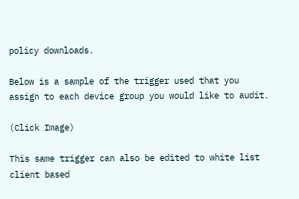policy downloads.

Below is a sample of the trigger used that you assign to each device group you would like to audit.

(Click Image)

This same trigger can also be edited to white list client based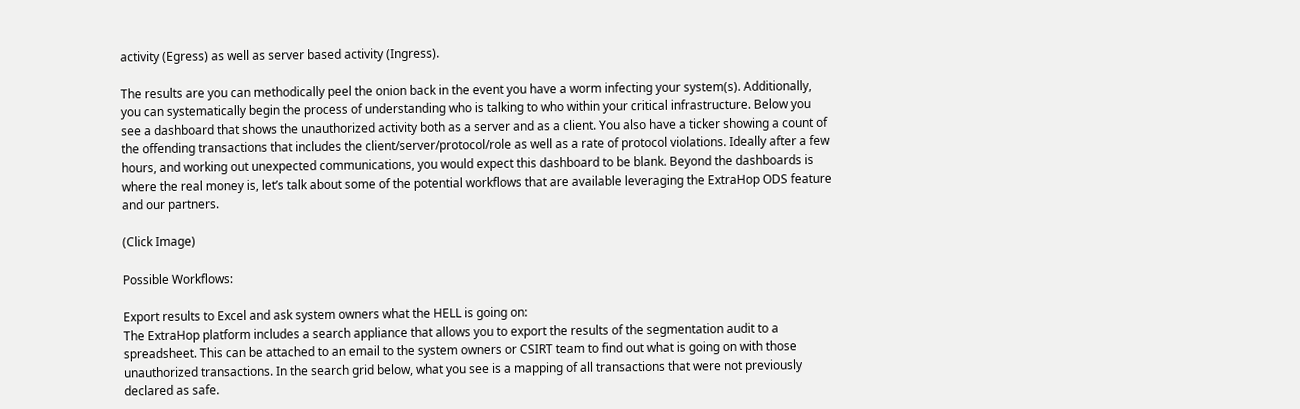activity (Egress) as well as server based activity (Ingress).

The results are you can methodically peel the onion back in the event you have a worm infecting your system(s). Additionally, you can systematically begin the process of understanding who is talking to who within your critical infrastructure. Below you see a dashboard that shows the unauthorized activity both as a server and as a client. You also have a ticker showing a count of the offending transactions that includes the client/server/protocol/role as well as a rate of protocol violations. Ideally after a few hours, and working out unexpected communications, you would expect this dashboard to be blank. Beyond the dashboards is where the real money is, let’s talk about some of the potential workflows that are available leveraging the ExtraHop ODS feature and our partners.

(Click Image)

Possible Workflows:

Export results to Excel and ask system owners what the HELL is going on:
The ExtraHop platform includes a search appliance that allows you to export the results of the segmentation audit to a spreadsheet. This can be attached to an email to the system owners or CSIRT team to find out what is going on with those unauthorized transactions. In the search grid below, what you see is a mapping of all transactions that were not previously declared as safe.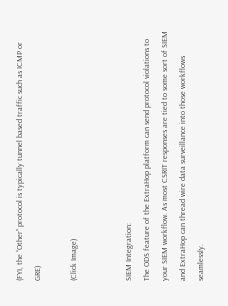(FYI, the “Other” protocol is typically tunnel based traffic such as ICMP or GRE)

(Click Image)


SIEM Integration:
The ODS feature of the ExtraHop platform can send protocol violations to your SIEM workflow. As most CSRIT responses are tied to some sort of SIEM and ExtraHop can thread wire data surveillance into those workflows seamlessly.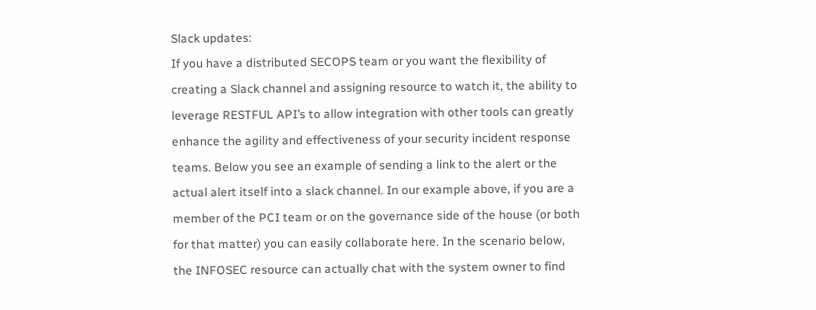Slack updates:
If you have a distributed SECOPS team or you want the flexibility of creating a Slack channel and assigning resource to watch it, the ability to leverage RESTFUL API’s to allow integration with other tools can greatly enhance the agility and effectiveness of your security incident response teams. Below you see an example of sending a link to the alert or the actual alert itself into a slack channel. In our example above, if you are a member of the PCI team or on the governance side of the house (or both for that matter) you can easily collaborate here. In the scenario below, the INFOSEC resource can actually chat with the system owner to find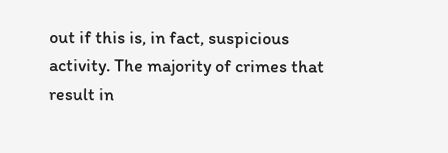out if this is, in fact, suspicious activity. The majority of crimes that result in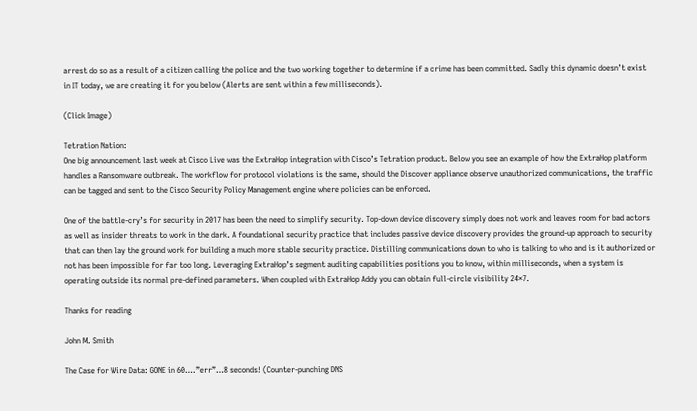arrest do so as a result of a citizen calling the police and the two working together to determine if a crime has been committed. Sadly this dynamic doesn’t exist in IT today, we are creating it for you below (Alerts are sent within a few milliseconds).

(Click Image)

Tetration Nation:
One big announcement last week at Cisco Live was the ExtraHop integration with Cisco’s Tetration product. Below you see an example of how the ExtraHop platform handles a Ransomware outbreak. The workflow for protocol violations is the same, should the Discover appliance observe unauthorized communications, the traffic can be tagged and sent to the Cisco Security Policy Management engine where policies can be enforced.

One of the battle-cry’s for security in 2017 has been the need to simplify security. Top-down device discovery simply does not work and leaves room for bad actors as well as insider threats to work in the dark. A foundational security practice that includes passive device discovery provides the ground-up approach to security that can then lay the ground work for building a much more stable security practice. Distilling communications down to who is talking to who and is it authorized or not has been impossible for far too long. Leveraging ExtraHop’s segment auditing capabilities positions you to know, within milliseconds, when a system is operating outside its normal pre-defined parameters. When coupled with ExtraHop Addy you can obtain full-circle visibility 24×7.

Thanks for reading

John M. Smith

The Case for Wire Data: GONE in 60….”err”…8 seconds! (Counter-punching DNS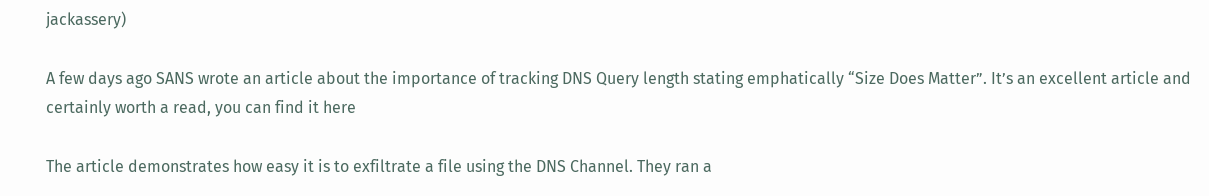jackassery)

A few days ago SANS wrote an article about the importance of tracking DNS Query length stating emphatically “Size Does Matter”. It’s an excellent article and certainly worth a read, you can find it here

The article demonstrates how easy it is to exfiltrate a file using the DNS Channel. They ran a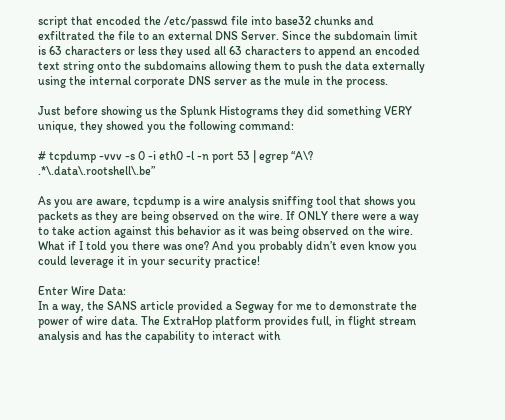script that encoded the /etc/passwd file into base32 chunks and exfiltrated the file to an external DNS Server. Since the subdomain limit is 63 characters or less they used all 63 characters to append an encoded text string onto the subdomains allowing them to push the data externally using the internal corporate DNS server as the mule in the process.

Just before showing us the Splunk Histograms they did something VERY unique, they showed you the following command:

# tcpdump -vvv -s 0 -i eth0 -l -n port 53 | egrep “A\? .*\.data\.rootshell\.be”

As you are aware, tcpdump is a wire analysis sniffing tool that shows you packets as they are being observed on the wire. If ONLY there were a way to take action against this behavior as it was being observed on the wire. What if I told you there was one? And you probably didn’t even know you could leverage it in your security practice!

Enter Wire Data:
In a way, the SANS article provided a Segway for me to demonstrate the power of wire data. The ExtraHop platform provides full, in flight stream analysis and has the capability to interact with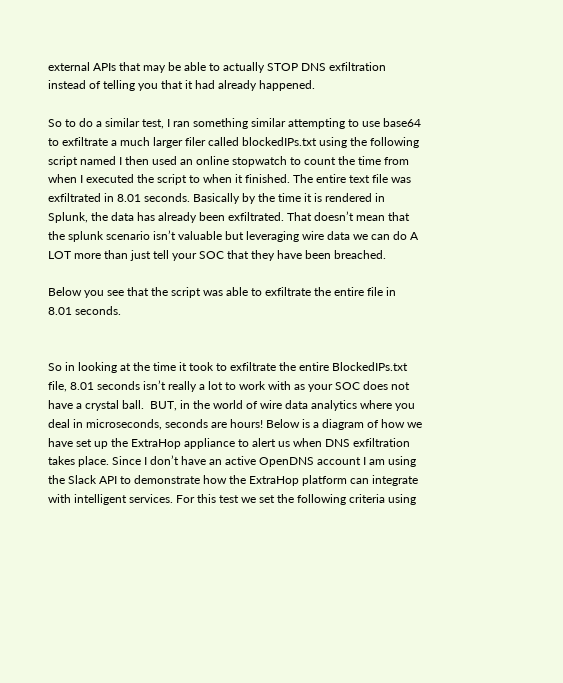external APIs that may be able to actually STOP DNS exfiltration instead of telling you that it had already happened.

So to do a similar test, I ran something similar attempting to use base64 to exfiltrate a much larger filer called blockedIPs.txt using the following script named I then used an online stopwatch to count the time from when I executed the script to when it finished. The entire text file was exfiltrated in 8.01 seconds. Basically by the time it is rendered in Splunk, the data has already been exfiltrated. That doesn’t mean that the splunk scenario isn’t valuable but leveraging wire data we can do A LOT more than just tell your SOC that they have been breached.

Below you see that the script was able to exfiltrate the entire file in 8.01 seconds.


So in looking at the time it took to exfiltrate the entire BlockedIPs.txt file, 8.01 seconds isn’t really a lot to work with as your SOC does not have a crystal ball.  BUT, in the world of wire data analytics where you deal in microseconds, seconds are hours! Below is a diagram of how we have set up the ExtraHop appliance to alert us when DNS exfiltration takes place. Since I don’t have an active OpenDNS account I am using the Slack API to demonstrate how the ExtraHop platform can integrate with intelligent services. For this test we set the following criteria using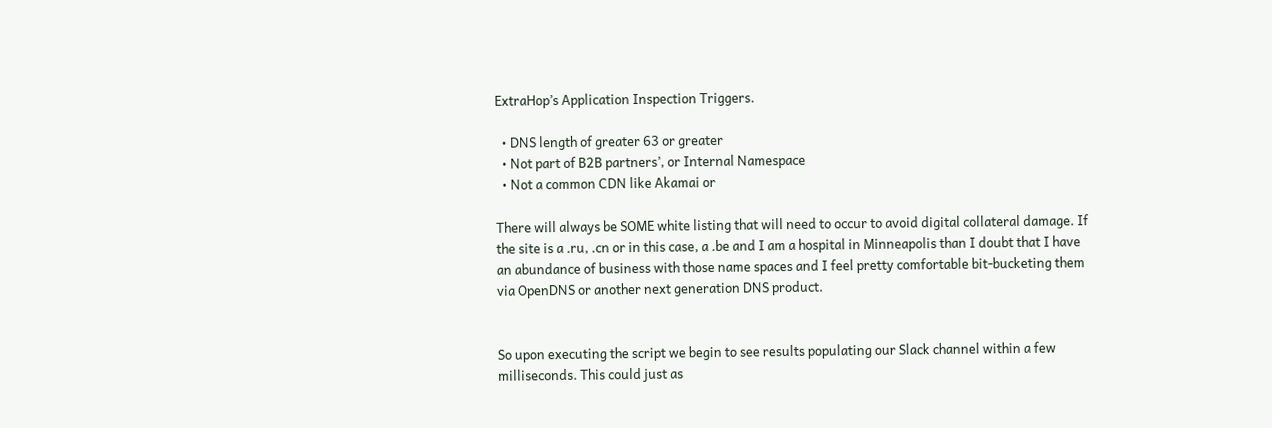ExtraHop’s Application Inspection Triggers.

  • DNS length of greater 63 or greater
  • Not part of B2B partners’, or Internal Namespace
  • Not a common CDN like Akamai or

There will always be SOME white listing that will need to occur to avoid digital collateral damage. If the site is a .ru, .cn or in this case, a .be and I am a hospital in Minneapolis than I doubt that I have an abundance of business with those name spaces and I feel pretty comfortable bit-bucketing them via OpenDNS or another next generation DNS product.


So upon executing the script we begin to see results populating our Slack channel within a few milliseconds. This could just as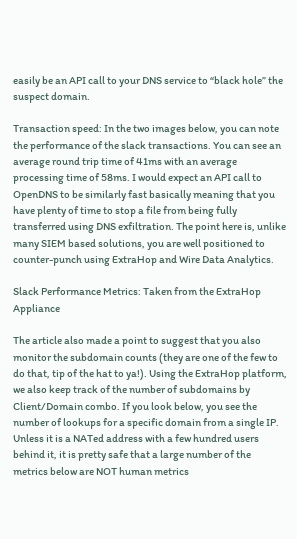easily be an API call to your DNS service to “black hole” the suspect domain.

Transaction speed: In the two images below, you can note the performance of the slack transactions. You can see an average round trip time of 41ms with an average processing time of 58ms. I would expect an API call to OpenDNS to be similarly fast basically meaning that you have plenty of time to stop a file from being fully transferred using DNS exfiltration. The point here is, unlike many SIEM based solutions, you are well positioned to counter-punch using ExtraHop and Wire Data Analytics.

Slack Performance Metrics: Taken from the ExtraHop Appliance

The article also made a point to suggest that you also monitor the subdomain counts (they are one of the few to do that, tip of the hat to ya!). Using the ExtraHop platform, we also keep track of the number of subdomains by Client/Domain combo. If you look below, you see the number of lookups for a specific domain from a single IP. Unless it is a NATed address with a few hundred users behind it, it is pretty safe that a large number of the metrics below are NOT human metrics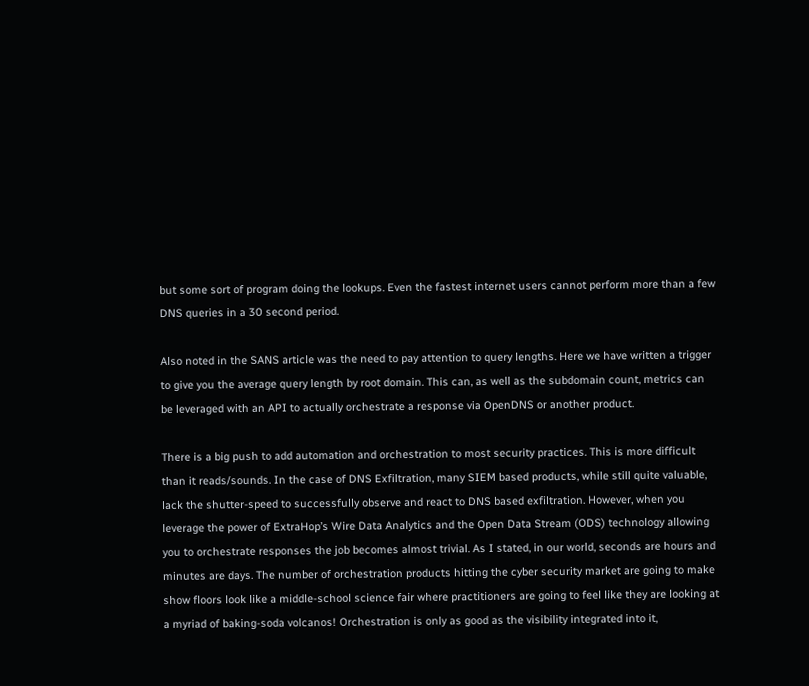but some sort of program doing the lookups. Even the fastest internet users cannot perform more than a few DNS queries in a 30 second period.

Also noted in the SANS article was the need to pay attention to query lengths. Here we have written a trigger to give you the average query length by root domain. This can, as well as the subdomain count, metrics can be leveraged with an API to actually orchestrate a response via OpenDNS or another product.

There is a big push to add automation and orchestration to most security practices. This is more difficult than it reads/sounds. In the case of DNS Exfiltration, many SIEM based products, while still quite valuable, lack the shutter-speed to successfully observe and react to DNS based exfiltration. However, when you leverage the power of ExtraHop’s Wire Data Analytics and the Open Data Stream (ODS) technology allowing you to orchestrate responses the job becomes almost trivial. As I stated, in our world, seconds are hours and minutes are days. The number of orchestration products hitting the cyber security market are going to make show floors look like a middle-school science fair where practitioners are going to feel like they are looking at a myriad of baking-soda volcanos! Orchestration is only as good as the visibility integrated into it,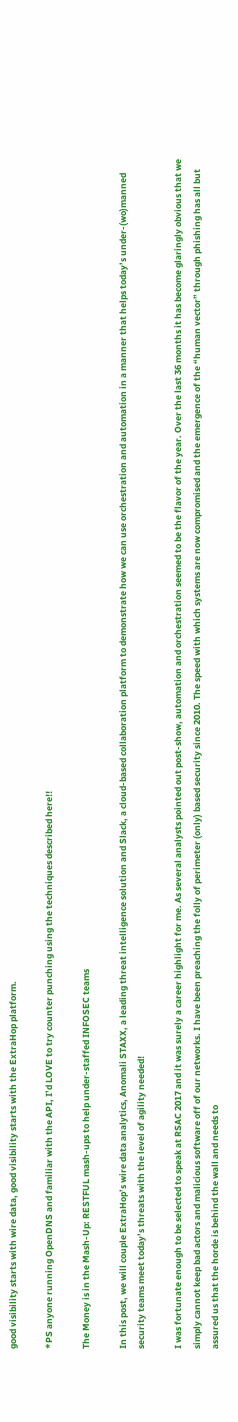good visibility starts with wire data, good visibility starts with the ExtraHop platform.

*PS anyone running OpenDNS and familiar with the API, I’d LOVE to try counter punching using the techniques described here!!

The Money is in the Mash-Up: RESTFUL mash-ups to help under-staffed INFOSEC teams

In this post, we will couple ExtraHop’s wire data analytics, Anomali STAXX, a leading threat intelligence solution and Slack, a cloud-based collaboration platform to demonstrate how we can use orchestration and automation in a manner that helps today’s under-(wo)manned security teams meet today’s threats with the level of agility needed!

I was fortunate enough to be selected to speak at RSAC 2017 and it was surely a career highlight for me. As several analysts pointed out post-show, automation and orchestration seemed to be the flavor of the year. Over the last 36 months it has become glaringly obvious that we simply cannot keep bad actors and malicious software off of our networks. I have been preaching the folly of perimeter (only) based security since 2010. The speed with which systems are now compromised and the emergence of the “human vector” through phishing has all but assured us that the horde is behind the wall and needs to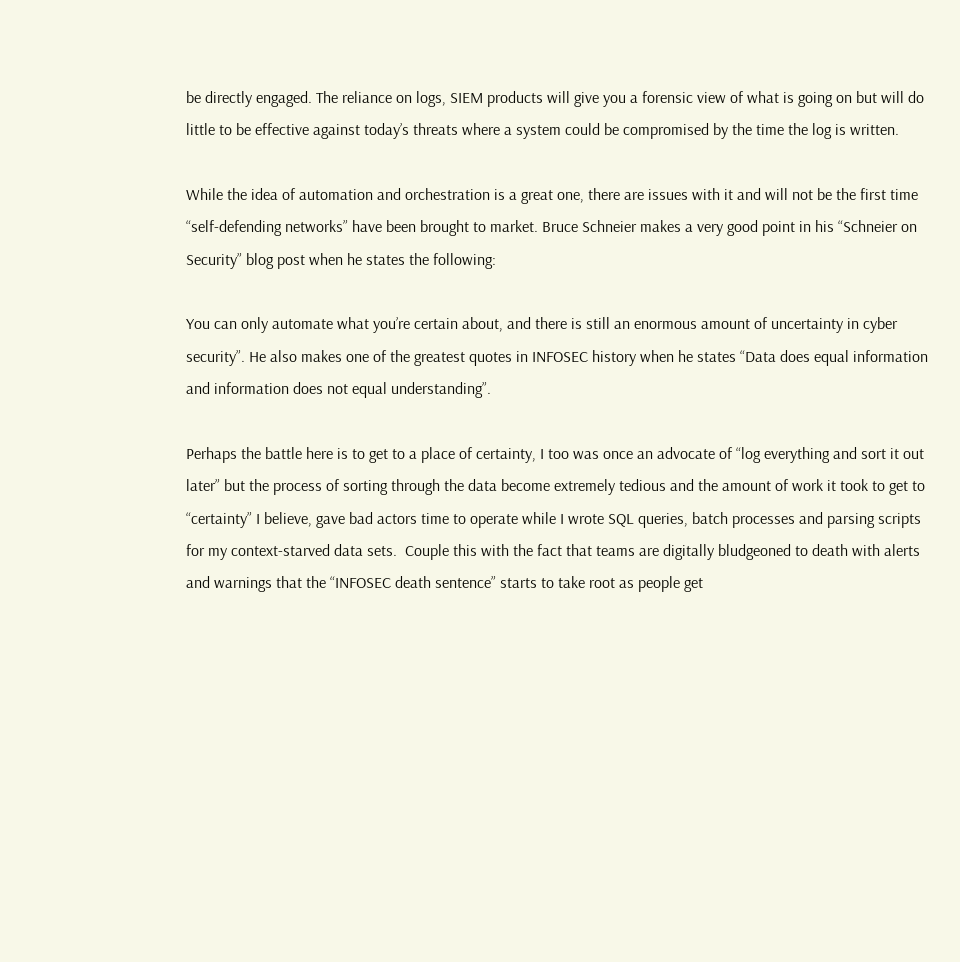be directly engaged. The reliance on logs, SIEM products will give you a forensic view of what is going on but will do little to be effective against today’s threats where a system could be compromised by the time the log is written.

While the idea of automation and orchestration is a great one, there are issues with it and will not be the first time “self-defending networks” have been brought to market. Bruce Schneier makes a very good point in his “Schneier on Security” blog post when he states the following:

You can only automate what you’re certain about, and there is still an enormous amount of uncertainty in cyber security”. He also makes one of the greatest quotes in INFOSEC history when he states “Data does equal information and information does not equal understanding”.

Perhaps the battle here is to get to a place of certainty, I too was once an advocate of “log everything and sort it out later” but the process of sorting through the data become extremely tedious and the amount of work it took to get to “certainty” I believe, gave bad actors time to operate while I wrote SQL queries, batch processes and parsing scripts for my context-starved data sets.  Couple this with the fact that teams are digitally bludgeoned to death with alerts and warnings that the “INFOSEC death sentence” starts to take root as people get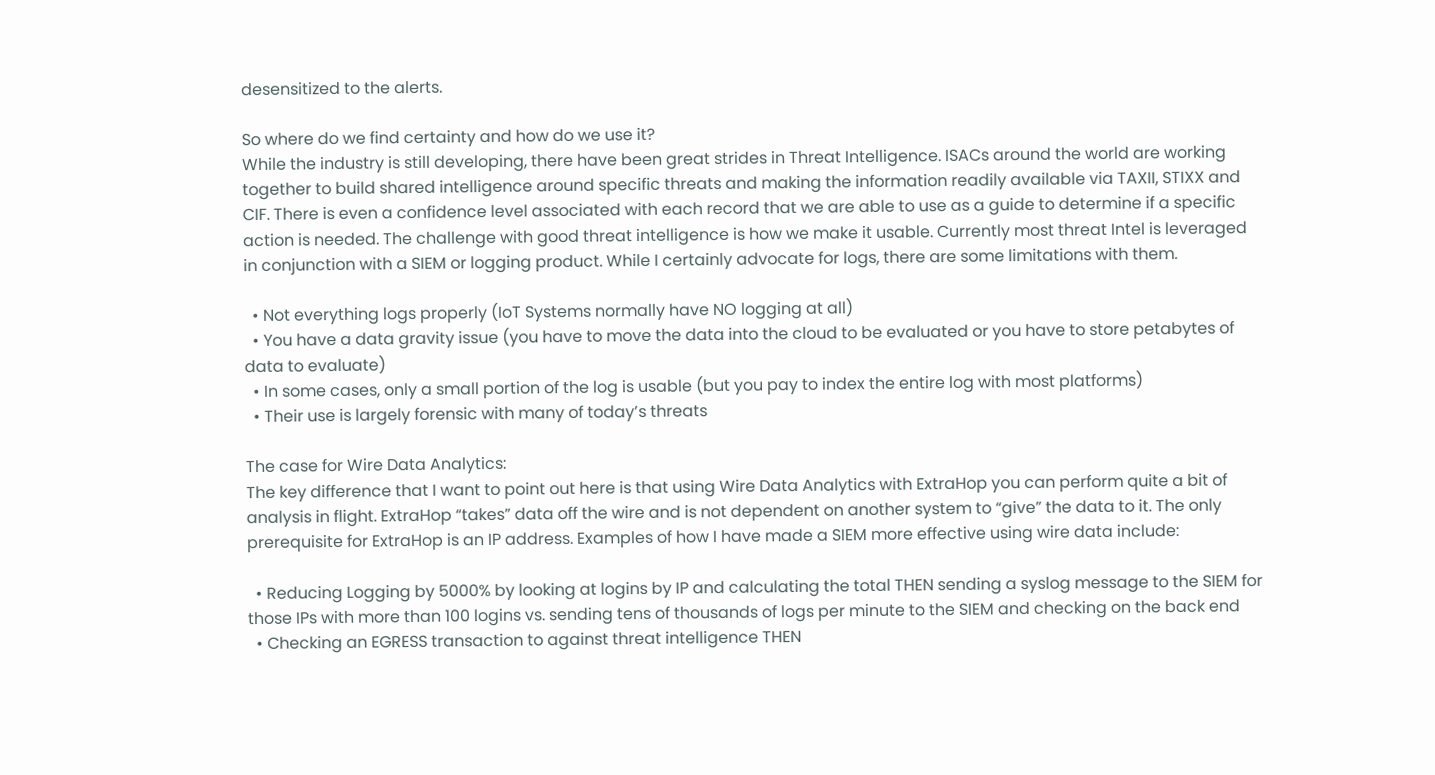desensitized to the alerts.

So where do we find certainty and how do we use it?
While the industry is still developing, there have been great strides in Threat Intelligence. ISACs around the world are working together to build shared intelligence around specific threats and making the information readily available via TAXII, STIXX and CIF. There is even a confidence level associated with each record that we are able to use as a guide to determine if a specific action is needed. The challenge with good threat intelligence is how we make it usable. Currently most threat Intel is leveraged in conjunction with a SIEM or logging product. While I certainly advocate for logs, there are some limitations with them.

  • Not everything logs properly (IoT Systems normally have NO logging at all)
  • You have a data gravity issue (you have to move the data into the cloud to be evaluated or you have to store petabytes of data to evaluate)
  • In some cases, only a small portion of the log is usable (but you pay to index the entire log with most platforms)
  • Their use is largely forensic with many of today’s threats

The case for Wire Data Analytics:
The key difference that I want to point out here is that using Wire Data Analytics with ExtraHop you can perform quite a bit of analysis in flight. ExtraHop “takes” data off the wire and is not dependent on another system to “give” the data to it. The only prerequisite for ExtraHop is an IP address. Examples of how I have made a SIEM more effective using wire data include:

  • Reducing Logging by 5000% by looking at logins by IP and calculating the total THEN sending a syslog message to the SIEM for those IPs with more than 100 logins vs. sending tens of thousands of logs per minute to the SIEM and checking on the back end
  • Checking an EGRESS transaction to against threat intelligence THEN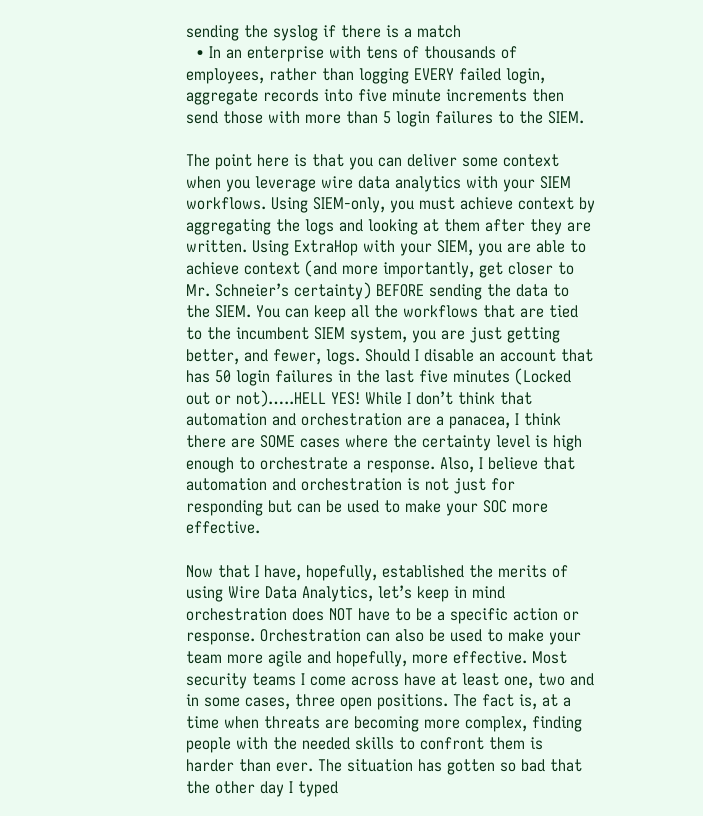sending the syslog if there is a match
  • In an enterprise with tens of thousands of employees, rather than logging EVERY failed login, aggregate records into five minute increments then send those with more than 5 login failures to the SIEM.

The point here is that you can deliver some context when you leverage wire data analytics with your SIEM workflows. Using SIEM-only, you must achieve context by aggregating the logs and looking at them after they are written. Using ExtraHop with your SIEM, you are able to achieve context (and more importantly, get closer to Mr. Schneier’s certainty) BEFORE sending the data to the SIEM. You can keep all the workflows that are tied to the incumbent SIEM system, you are just getting better, and fewer, logs. Should I disable an account that has 50 login failures in the last five minutes (Locked out or not)…..HELL YES! While I don’t think that automation and orchestration are a panacea, I think there are SOME cases where the certainty level is high enough to orchestrate a response. Also, I believe that automation and orchestration is not just for responding but can be used to make your SOC more effective.

Now that I have, hopefully, established the merits of using Wire Data Analytics, let’s keep in mind orchestration does NOT have to be a specific action or response. Orchestration can also be used to make your team more agile and hopefully, more effective. Most security teams I come across have at least one, two and in some cases, three open positions. The fact is, at a time when threats are becoming more complex, finding people with the needed skills to confront them is harder than ever. The situation has gotten so bad that the other day I typed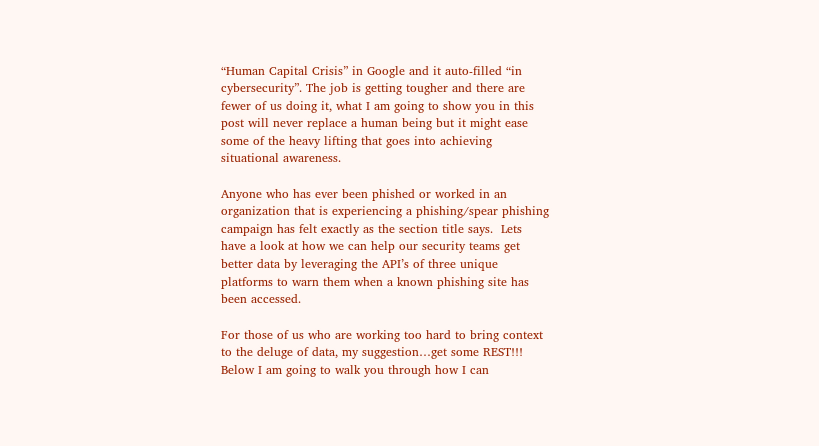“Human Capital Crisis” in Google and it auto-filled “in cybersecurity”. The job is getting tougher and there are fewer of us doing it, what I am going to show you in this post will never replace a human being but it might ease some of the heavy lifting that goes into achieving situational awareness.

Anyone who has ever been phished or worked in an organization that is experiencing a phishing/spear phishing campaign has felt exactly as the section title says.  Lets have a look at how we can help our security teams get better data by leveraging the API’s of three unique platforms to warn them when a known phishing site has been accessed.

For those of us who are working too hard to bring context to the deluge of data, my suggestion…get some REST!!! Below I am going to walk you through how I can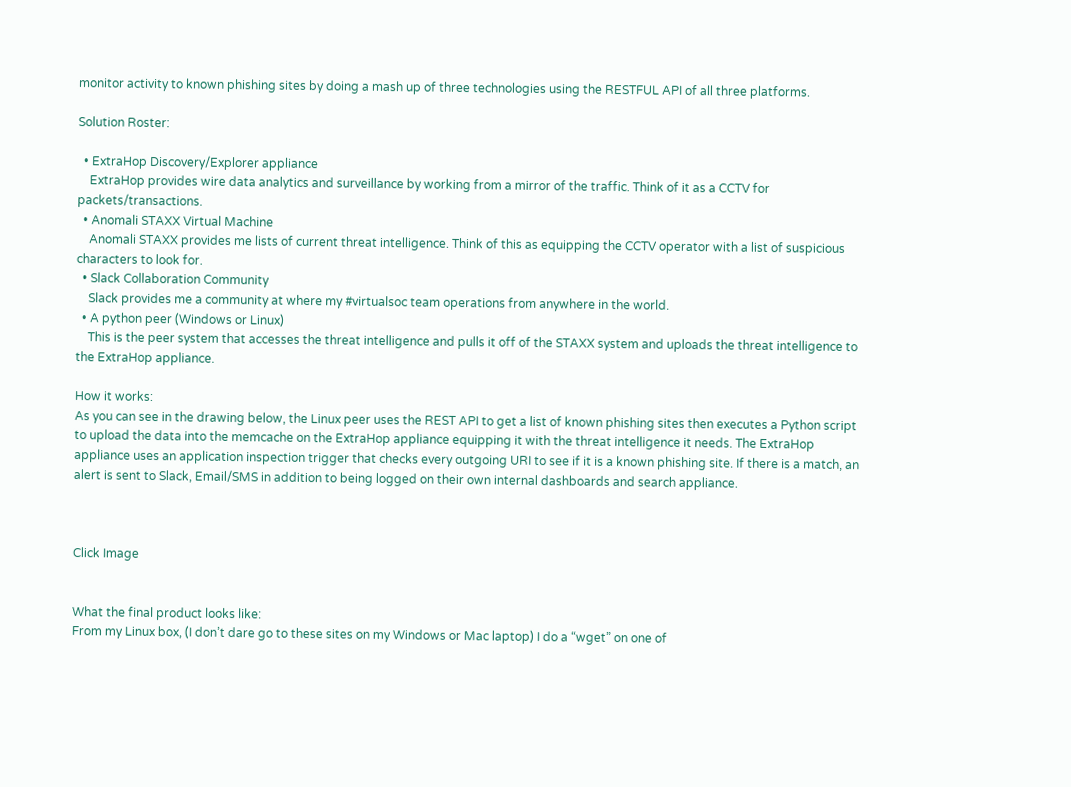monitor activity to known phishing sites by doing a mash up of three technologies using the RESTFUL API of all three platforms.

Solution Roster:

  • ExtraHop Discovery/Explorer appliance
    ExtraHop provides wire data analytics and surveillance by working from a mirror of the traffic. Think of it as a CCTV for packets/transactions.
  • Anomali STAXX Virtual Machine
    Anomali STAXX provides me lists of current threat intelligence. Think of this as equipping the CCTV operator with a list of suspicious characters to look for.
  • Slack Collaboration Community
    Slack provides me a community at where my #virtualsoc team operations from anywhere in the world.
  • A python peer (Windows or Linux)
    This is the peer system that accesses the threat intelligence and pulls it off of the STAXX system and uploads the threat intelligence to the ExtraHop appliance.

How it works:
As you can see in the drawing below, the Linux peer uses the REST API to get a list of known phishing sites then executes a Python script to upload the data into the memcache on the ExtraHop appliance equipping it with the threat intelligence it needs. The ExtraHop appliance uses an application inspection trigger that checks every outgoing URI to see if it is a known phishing site. If there is a match, an alert is sent to Slack, Email/SMS in addition to being logged on their own internal dashboards and search appliance.



Click Image


What the final product looks like:
From my Linux box, (I don’t dare go to these sites on my Windows or Mac laptop) I do a “wget” on one of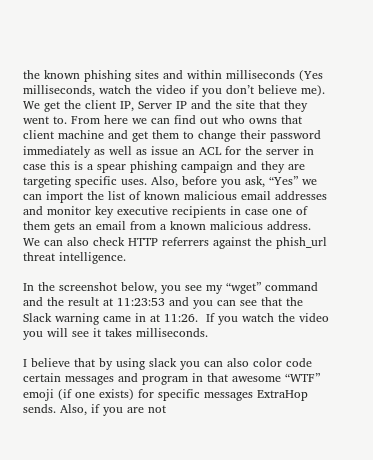the known phishing sites and within milliseconds (Yes milliseconds, watch the video if you don’t believe me). We get the client IP, Server IP and the site that they went to. From here we can find out who owns that client machine and get them to change their password immediately as well as issue an ACL for the server in case this is a spear phishing campaign and they are targeting specific uses. Also, before you ask, “Yes” we can import the list of known malicious email addresses and monitor key executive recipients in case one of them gets an email from a known malicious address. We can also check HTTP referrers against the phish_url threat intelligence.

In the screenshot below, you see my “wget” command and the result at 11:23:53 and you can see that the Slack warning came in at 11:26.  If you watch the video you will see it takes milliseconds.

I believe that by using slack you can also color code certain messages and program in that awesome “WTF” emoji (if one exists) for specific messages ExtraHop sends. Also, if you are not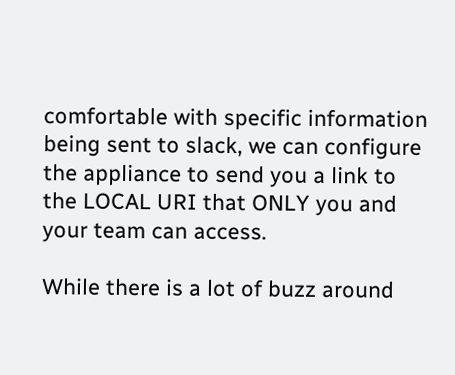comfortable with specific information being sent to slack, we can configure the appliance to send you a link to the LOCAL URI that ONLY you and your team can access.

While there is a lot of buzz around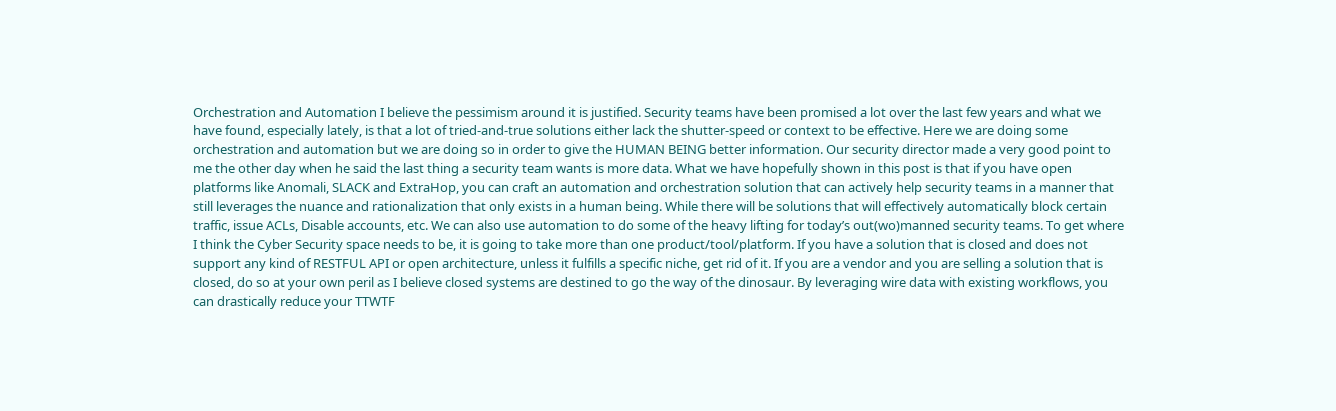Orchestration and Automation I believe the pessimism around it is justified. Security teams have been promised a lot over the last few years and what we have found, especially lately, is that a lot of tried-and-true solutions either lack the shutter-speed or context to be effective. Here we are doing some orchestration and automation but we are doing so in order to give the HUMAN BEING better information. Our security director made a very good point to me the other day when he said the last thing a security team wants is more data. What we have hopefully shown in this post is that if you have open platforms like Anomali, SLACK and ExtraHop, you can craft an automation and orchestration solution that can actively help security teams in a manner that still leverages the nuance and rationalization that only exists in a human being. While there will be solutions that will effectively automatically block certain traffic, issue ACLs, Disable accounts, etc. We can also use automation to do some of the heavy lifting for today’s out(wo)manned security teams. To get where I think the Cyber Security space needs to be, it is going to take more than one product/tool/platform. If you have a solution that is closed and does not support any kind of RESTFUL API or open architecture, unless it fulfills a specific niche, get rid of it. If you are a vendor and you are selling a solution that is closed, do so at your own peril as I believe closed systems are destined to go the way of the dinosaur. By leveraging wire data with existing workflows, you can drastically reduce your TTWTF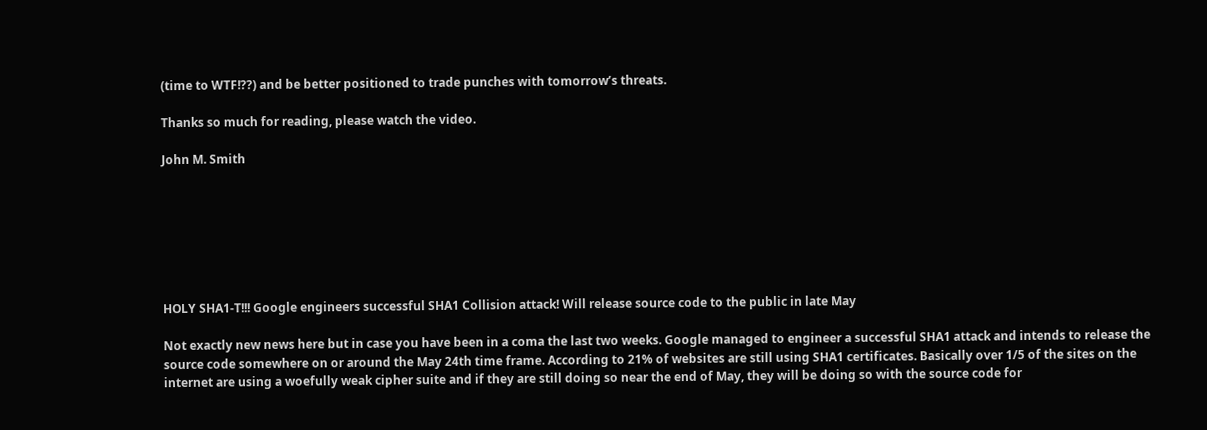(time to WTF!??) and be better positioned to trade punches with tomorrow’s threats.

Thanks so much for reading, please watch the video.

John M. Smith







HOLY SHA1-T!!! Google engineers successful SHA1 Collision attack! Will release source code to the public in late May

Not exactly new news here but in case you have been in a coma the last two weeks. Google managed to engineer a successful SHA1 attack and intends to release the source code somewhere on or around the May 24th time frame. According to 21% of websites are still using SHA1 certificates. Basically over 1/5 of the sites on the internet are using a woefully weak cipher suite and if they are still doing so near the end of May, they will be doing so with the source code for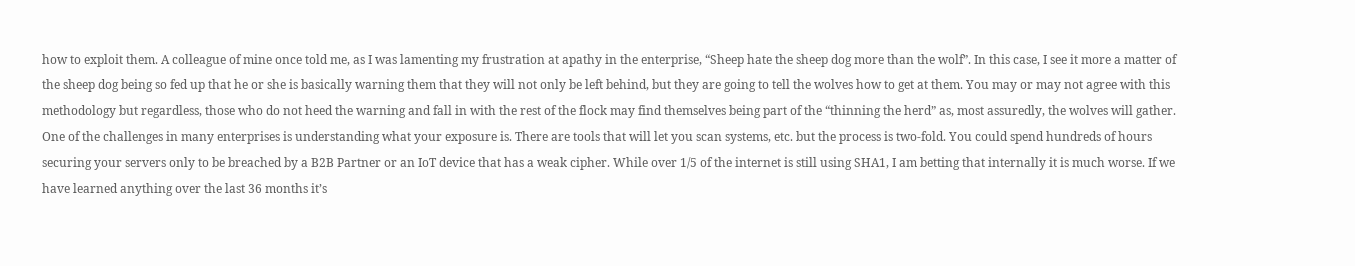how to exploit them. A colleague of mine once told me, as I was lamenting my frustration at apathy in the enterprise, “Sheep hate the sheep dog more than the wolf”. In this case, I see it more a matter of the sheep dog being so fed up that he or she is basically warning them that they will not only be left behind, but they are going to tell the wolves how to get at them. You may or may not agree with this methodology but regardless, those who do not heed the warning and fall in with the rest of the flock may find themselves being part of the “thinning the herd” as, most assuredly, the wolves will gather. One of the challenges in many enterprises is understanding what your exposure is. There are tools that will let you scan systems, etc. but the process is two-fold. You could spend hundreds of hours securing your servers only to be breached by a B2B Partner or an IoT device that has a weak cipher. While over 1/5 of the internet is still using SHA1, I am betting that internally it is much worse. If we have learned anything over the last 36 months it’s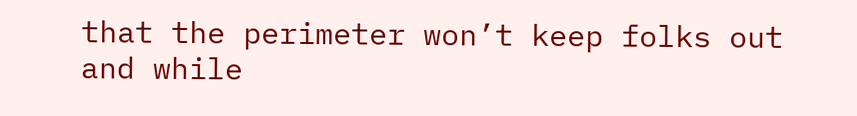that the perimeter won’t keep folks out and while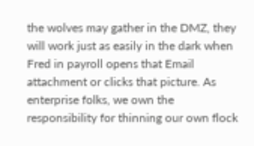the wolves may gather in the DMZ, they will work just as easily in the dark when Fred in payroll opens that Email attachment or clicks that picture. As enterprise folks, we own the responsibility for thinning our own flock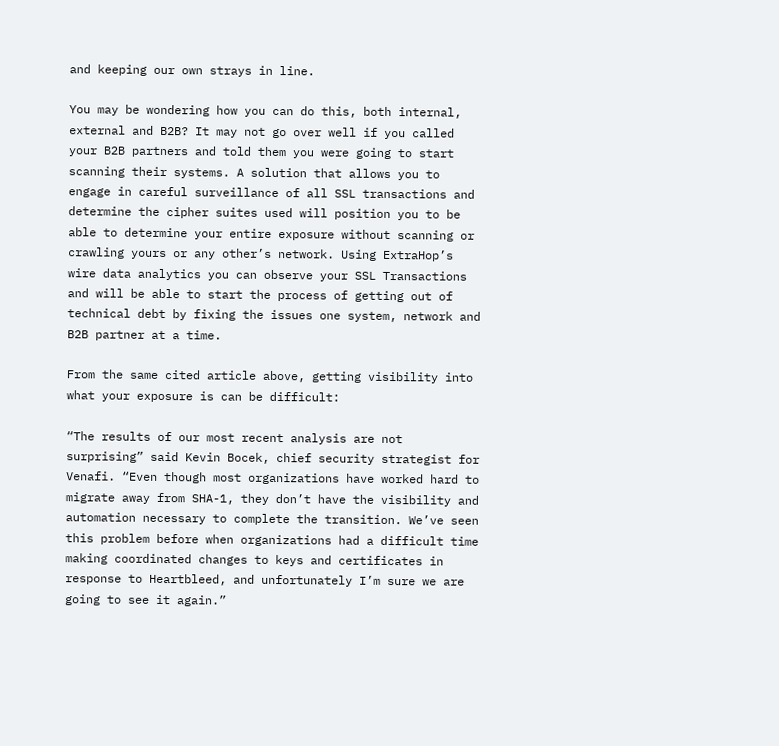and keeping our own strays in line.

You may be wondering how you can do this, both internal, external and B2B? It may not go over well if you called your B2B partners and told them you were going to start scanning their systems. A solution that allows you to engage in careful surveillance of all SSL transactions and determine the cipher suites used will position you to be able to determine your entire exposure without scanning or crawling yours or any other’s network. Using ExtraHop’s wire data analytics you can observe your SSL Transactions and will be able to start the process of getting out of technical debt by fixing the issues one system, network and B2B partner at a time.

From the same cited article above, getting visibility into what your exposure is can be difficult:

“The results of our most recent analysis are not surprising” said Kevin Bocek, chief security strategist for Venafi. “Even though most organizations have worked hard to migrate away from SHA-1, they don’t have the visibility and automation necessary to complete the transition. We’ve seen this problem before when organizations had a difficult time making coordinated changes to keys and certificates in response to Heartbleed, and unfortunately I’m sure we are going to see it again.”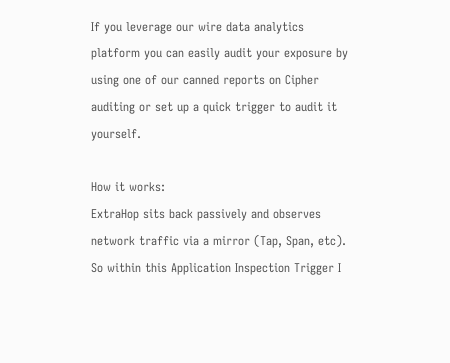If you leverage our wire data analytics platform you can easily audit your exposure by using one of our canned reports on Cipher auditing or set up a quick trigger to audit it yourself.

How it works:
ExtraHop sits back passively and observes network traffic via a mirror (Tap, Span, etc). So within this Application Inspection Trigger I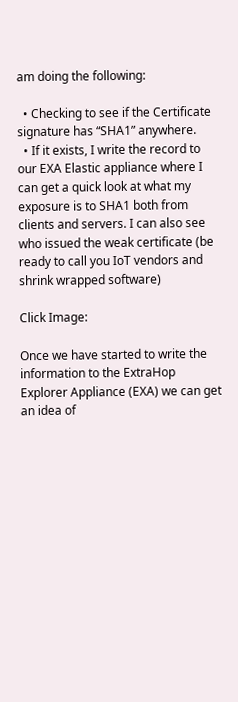am doing the following:

  • Checking to see if the Certificate signature has “SHA1” anywhere.
  • If it exists, I write the record to our EXA Elastic appliance where I can get a quick look at what my exposure is to SHA1 both from clients and servers. I can also see who issued the weak certificate (be ready to call you IoT vendors and shrink wrapped software)

Click Image:

Once we have started to write the information to the ExtraHop Explorer Appliance (EXA) we can get an idea of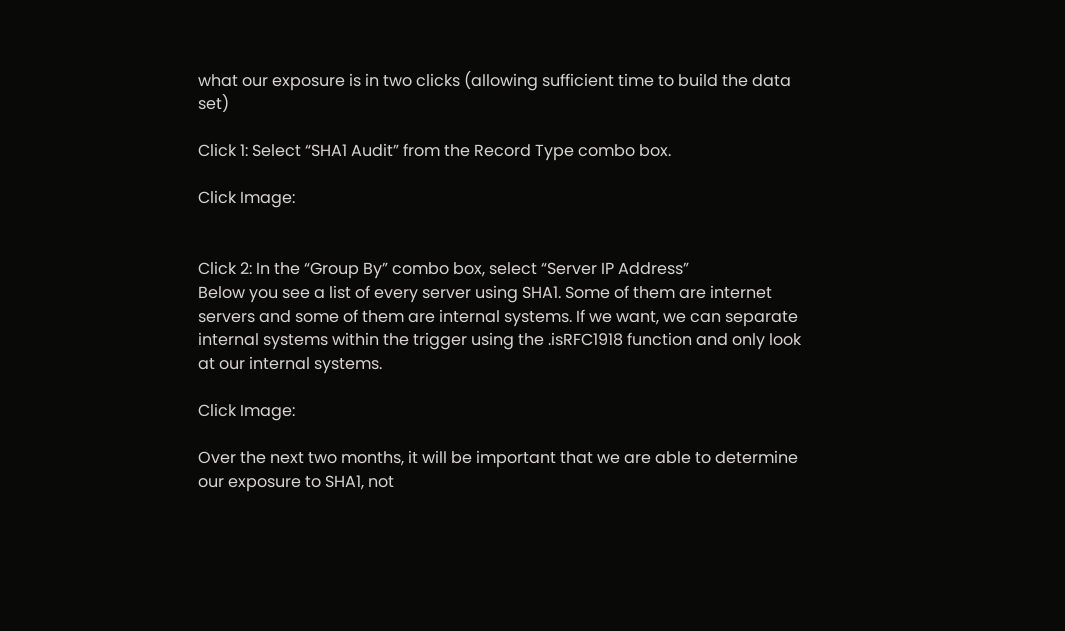what our exposure is in two clicks (allowing sufficient time to build the data set)

Click 1: Select “SHA1 Audit” from the Record Type combo box.

Click Image:


Click 2: In the “Group By” combo box, select “Server IP Address”
Below you see a list of every server using SHA1. Some of them are internet servers and some of them are internal systems. If we want, we can separate internal systems within the trigger using the .isRFC1918 function and only look at our internal systems.

Click Image:

Over the next two months, it will be important that we are able to determine our exposure to SHA1, not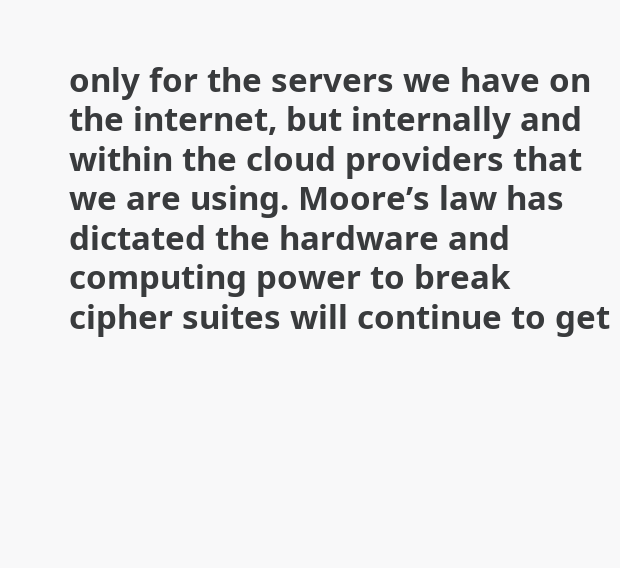only for the servers we have on the internet, but internally and within the cloud providers that we are using. Moore’s law has dictated the hardware and computing power to break cipher suites will continue to get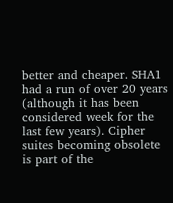better and cheaper. SHA1 had a run of over 20 years (although it has been considered week for the last few years). Cipher suites becoming obsolete is part of the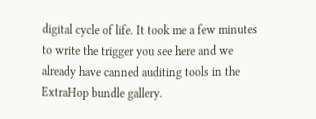digital cycle of life. It took me a few minutes to write the trigger you see here and we already have canned auditing tools in the ExtraHop bundle gallery.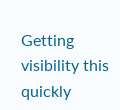Getting visibility this quickly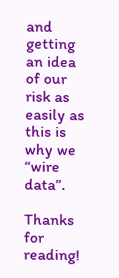and getting an idea of our risk as easily as this is why we “wire data”.

Thanks for reading!